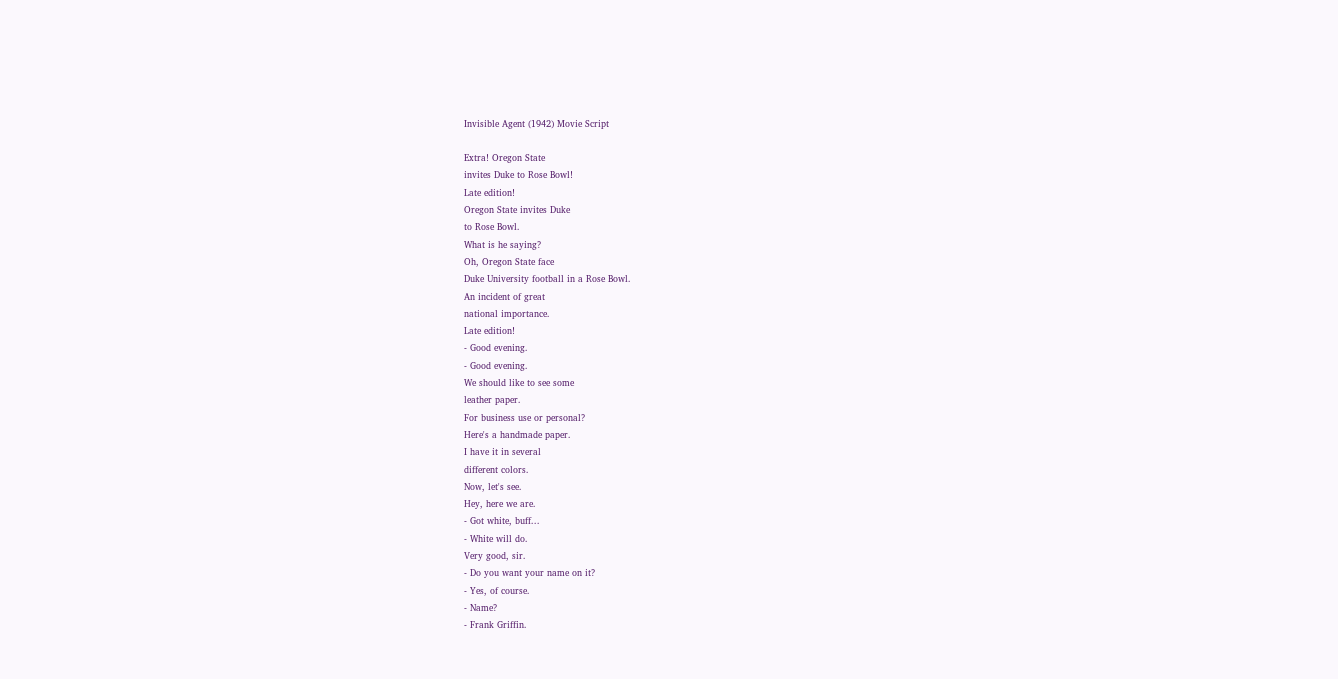Invisible Agent (1942) Movie Script

Extra! Oregon State
invites Duke to Rose Bowl!
Late edition!
Oregon State invites Duke
to Rose Bowl.
What is he saying?
Oh, Oregon State face
Duke University football in a Rose Bowl.
An incident of great
national importance.
Late edition!
- Good evening.
- Good evening.
We should like to see some
leather paper.
For business use or personal?
Here's a handmade paper.
I have it in several
different colors.
Now, let's see.
Hey, here we are.
- Got white, buff...
- White will do.
Very good, sir.
- Do you want your name on it?
- Yes, of course.
- Name?
- Frank Griffin.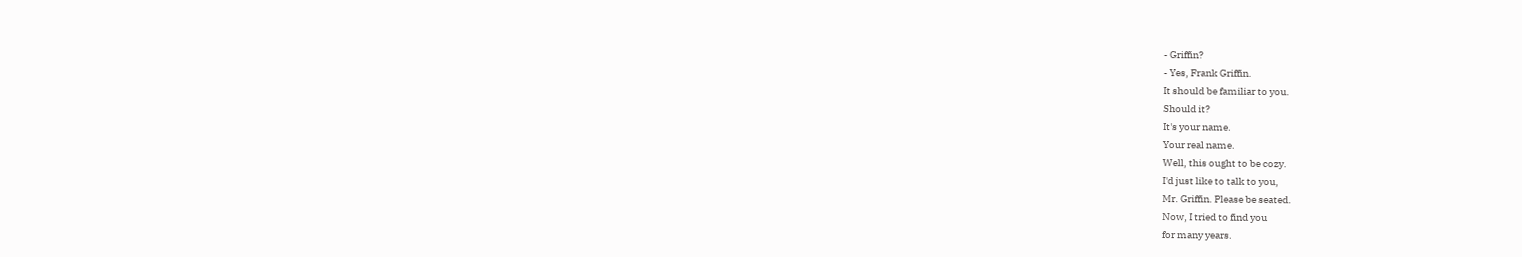- Griffin?
- Yes, Frank Griffin.
It should be familiar to you.
Should it?
It's your name.
Your real name.
Well, this ought to be cozy.
I'd just like to talk to you,
Mr. Griffin. Please be seated.
Now, I tried to find you
for many years.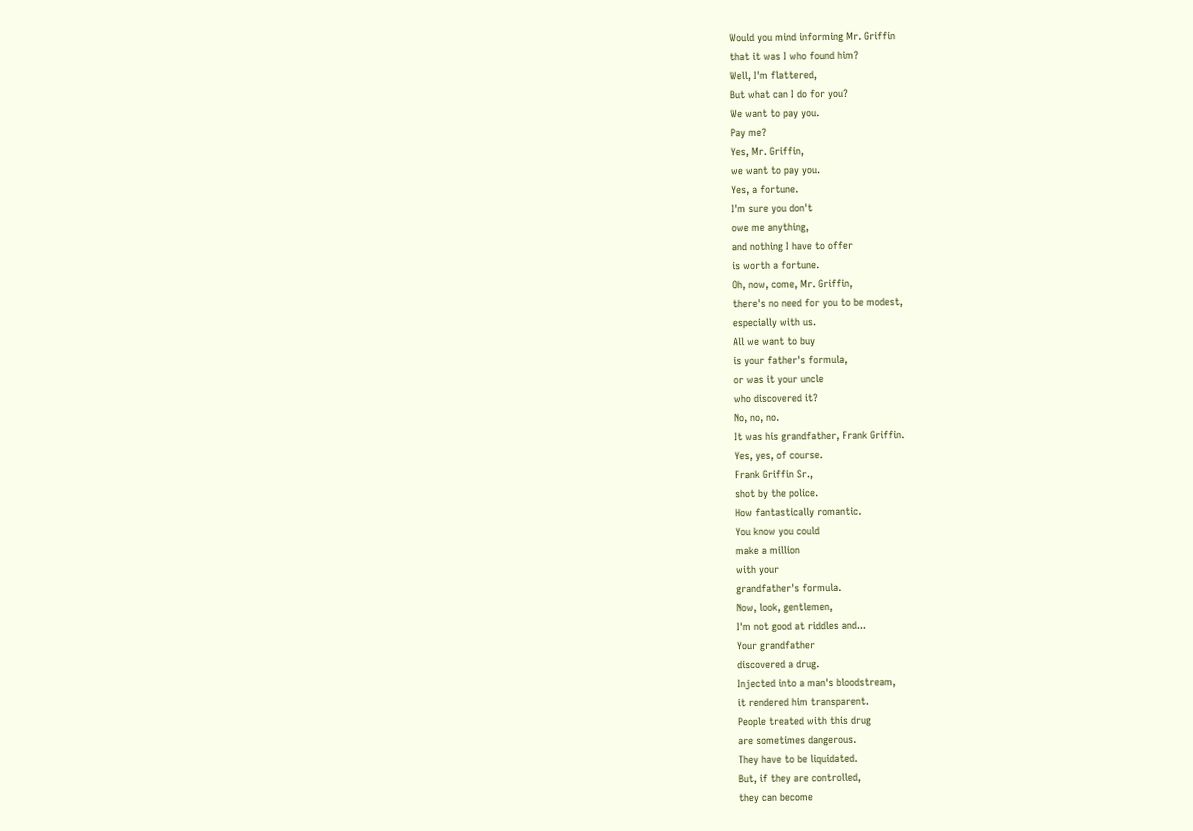Would you mind informing Mr. Griffin
that it was I who found him?
Well, I'm flattered,
But what can I do for you?
We want to pay you.
Pay me?
Yes, Mr. Griffin,
we want to pay you.
Yes, a fortune.
I'm sure you don't
owe me anything,
and nothing I have to offer
is worth a fortune.
Oh, now, come, Mr. Griffin,
there's no need for you to be modest,
especially with us.
All we want to buy
is your father's formula,
or was it your uncle
who discovered it?
No, no, no.
It was his grandfather, Frank Griffin.
Yes, yes, of course.
Frank Griffin Sr.,
shot by the police.
How fantastically romantic.
You know you could
make a million
with your
grandfather's formula.
Now, look, gentlemen,
I'm not good at riddles and...
Your grandfather
discovered a drug.
Injected into a man's bloodstream,
it rendered him transparent.
People treated with this drug
are sometimes dangerous.
They have to be liquidated.
But, if they are controlled,
they can become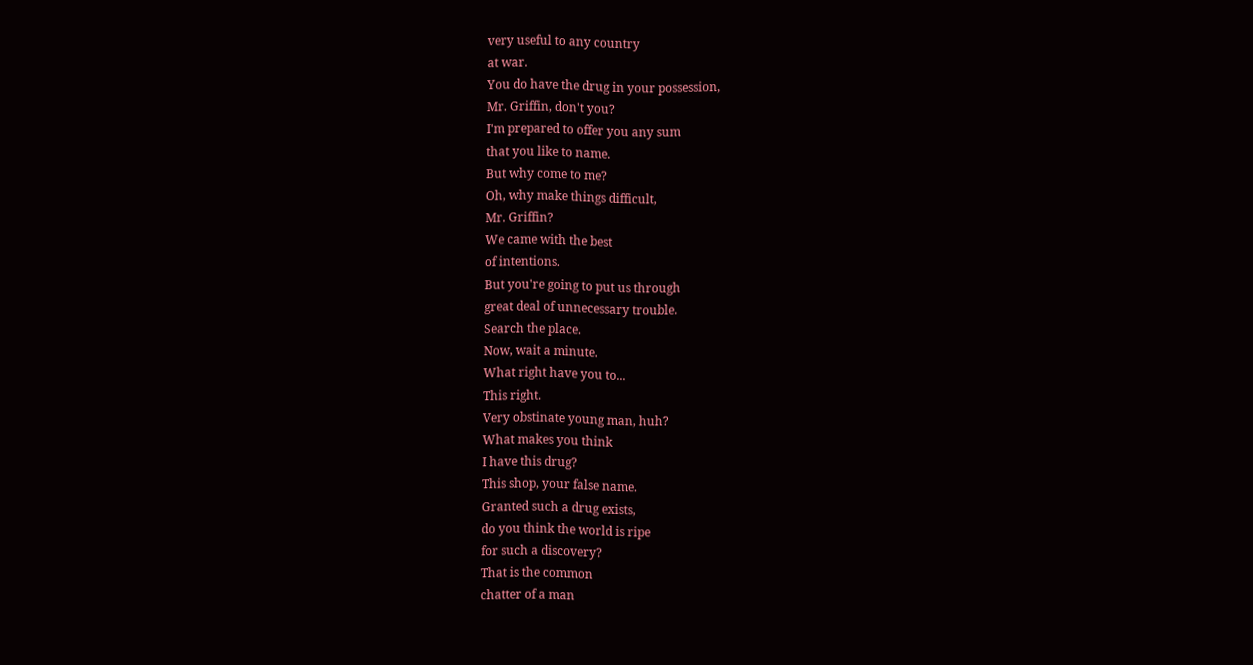very useful to any country
at war.
You do have the drug in your possession,
Mr. Griffin, don't you?
I'm prepared to offer you any sum
that you like to name.
But why come to me?
Oh, why make things difficult,
Mr. Griffin?
We came with the best
of intentions.
But you're going to put us through
great deal of unnecessary trouble.
Search the place.
Now, wait a minute.
What right have you to...
This right.
Very obstinate young man, huh?
What makes you think
I have this drug?
This shop, your false name.
Granted such a drug exists,
do you think the world is ripe
for such a discovery?
That is the common
chatter of a man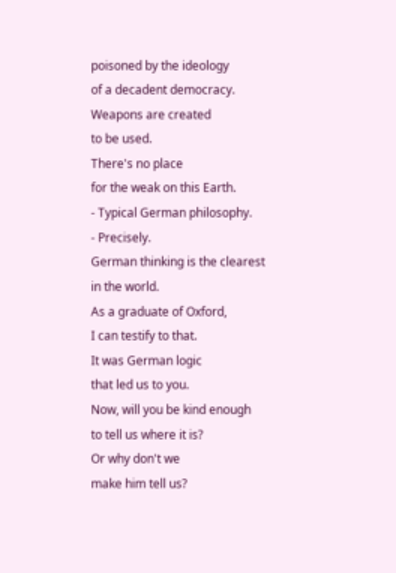poisoned by the ideology
of a decadent democracy.
Weapons are created
to be used.
There's no place
for the weak on this Earth.
- Typical German philosophy.
- Precisely.
German thinking is the clearest
in the world.
As a graduate of Oxford,
I can testify to that.
It was German logic
that led us to you.
Now, will you be kind enough
to tell us where it is?
Or why don't we
make him tell us?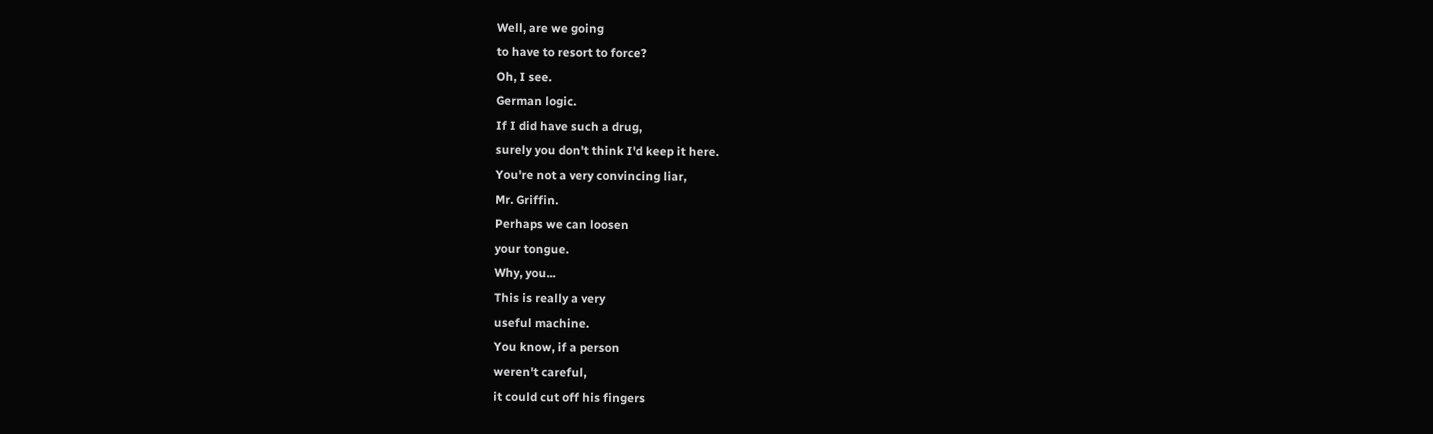Well, are we going
to have to resort to force?
Oh, I see.
German logic.
If I did have such a drug,
surely you don't think I'd keep it here.
You're not a very convincing liar,
Mr. Griffin.
Perhaps we can loosen
your tongue.
Why, you...
This is really a very
useful machine.
You know, if a person
weren't careful,
it could cut off his fingers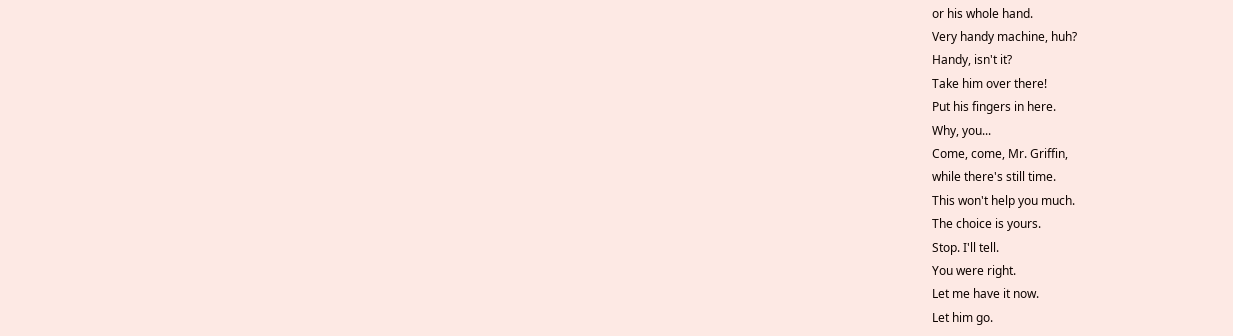or his whole hand.
Very handy machine, huh?
Handy, isn't it?
Take him over there!
Put his fingers in here.
Why, you...
Come, come, Mr. Griffin,
while there's still time.
This won't help you much.
The choice is yours.
Stop. I'll tell.
You were right.
Let me have it now.
Let him go.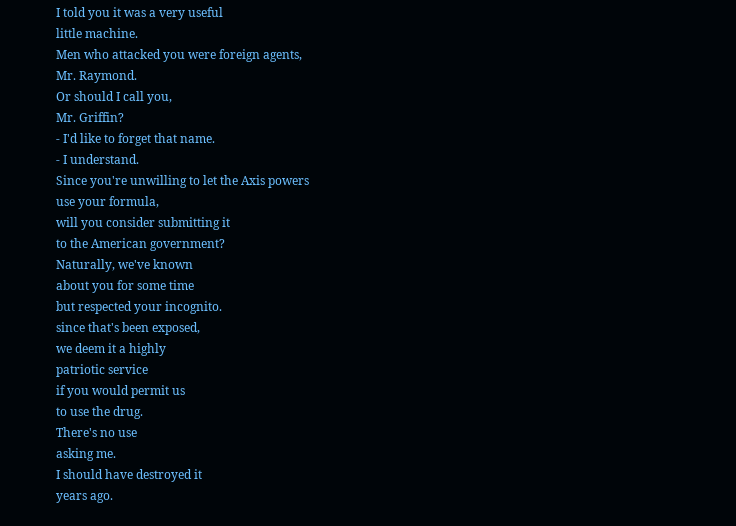I told you it was a very useful
little machine.
Men who attacked you were foreign agents,
Mr. Raymond.
Or should I call you,
Mr. Griffin?
- I'd like to forget that name.
- I understand.
Since you're unwilling to let the Axis powers
use your formula,
will you consider submitting it
to the American government?
Naturally, we've known
about you for some time
but respected your incognito.
since that's been exposed,
we deem it a highly
patriotic service
if you would permit us
to use the drug.
There's no use
asking me.
I should have destroyed it
years ago.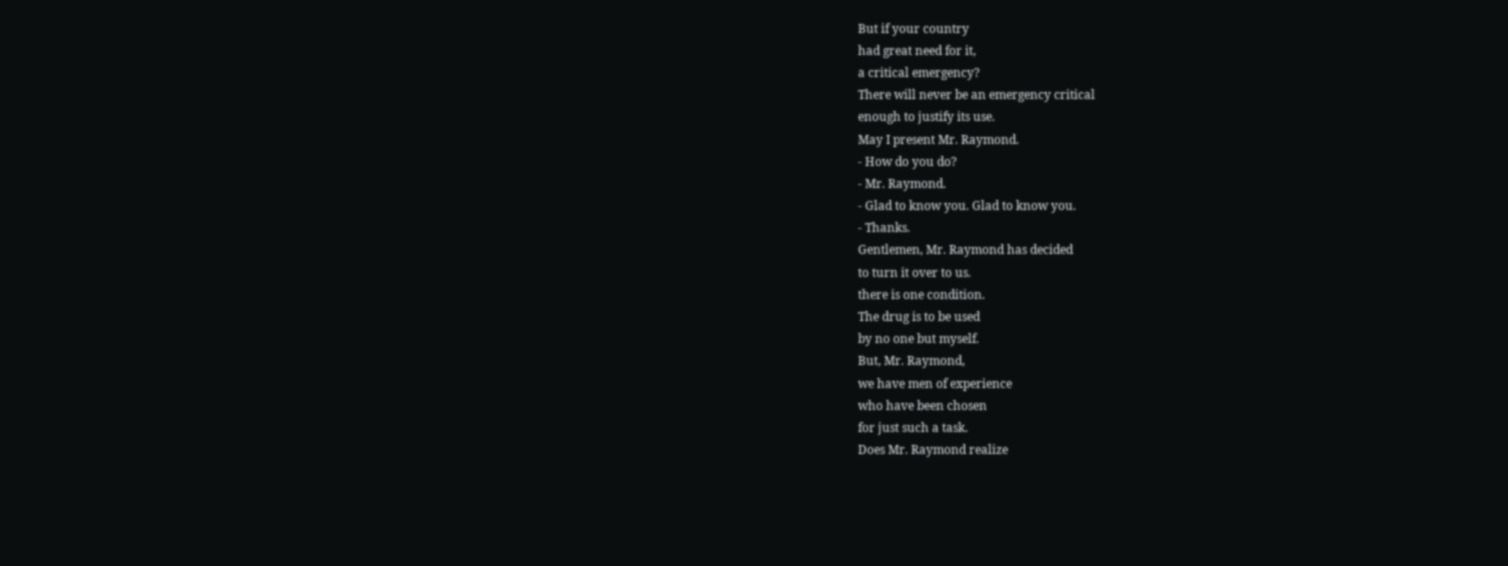But if your country
had great need for it,
a critical emergency?
There will never be an emergency critical
enough to justify its use.
May I present Mr. Raymond.
- How do you do?
- Mr. Raymond.
- Glad to know you. Glad to know you.
- Thanks.
Gentlemen, Mr. Raymond has decided
to turn it over to us.
there is one condition.
The drug is to be used
by no one but myself.
But, Mr. Raymond,
we have men of experience
who have been chosen
for just such a task.
Does Mr. Raymond realize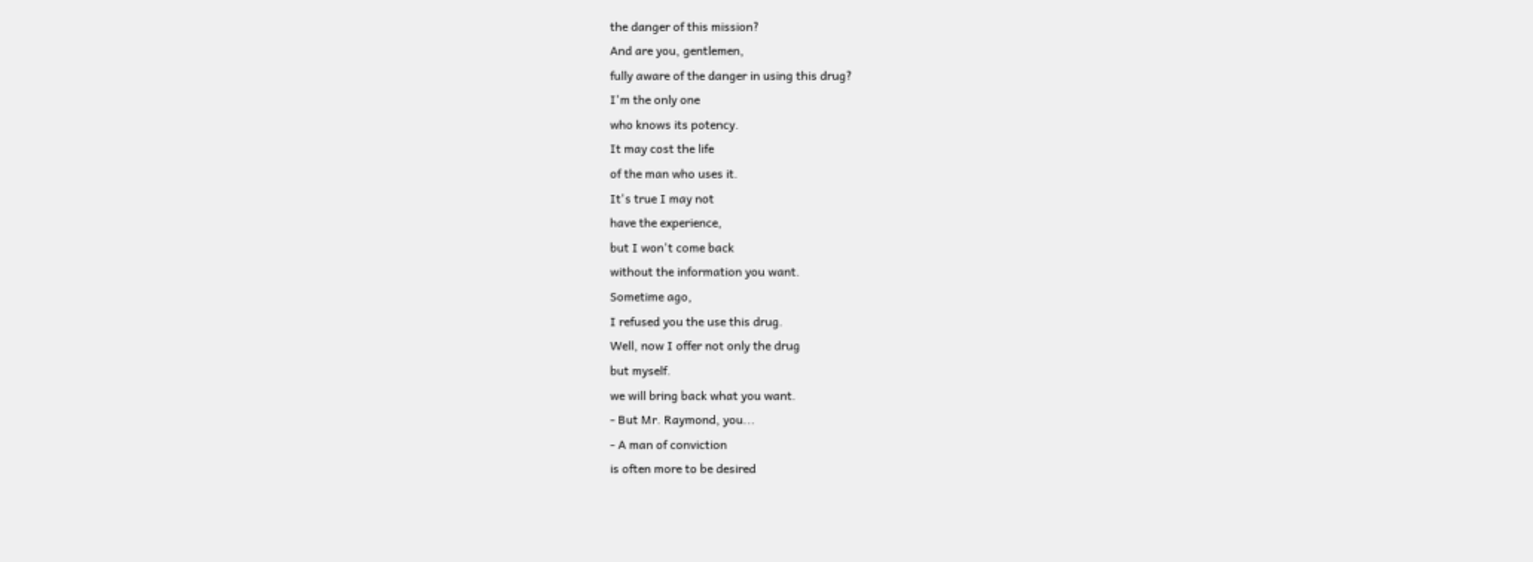the danger of this mission?
And are you, gentlemen,
fully aware of the danger in using this drug?
I'm the only one
who knows its potency.
It may cost the life
of the man who uses it.
It's true I may not
have the experience,
but I won't come back
without the information you want.
Sometime ago,
I refused you the use this drug.
Well, now I offer not only the drug
but myself.
we will bring back what you want.
- But Mr. Raymond, you...
- A man of conviction
is often more to be desired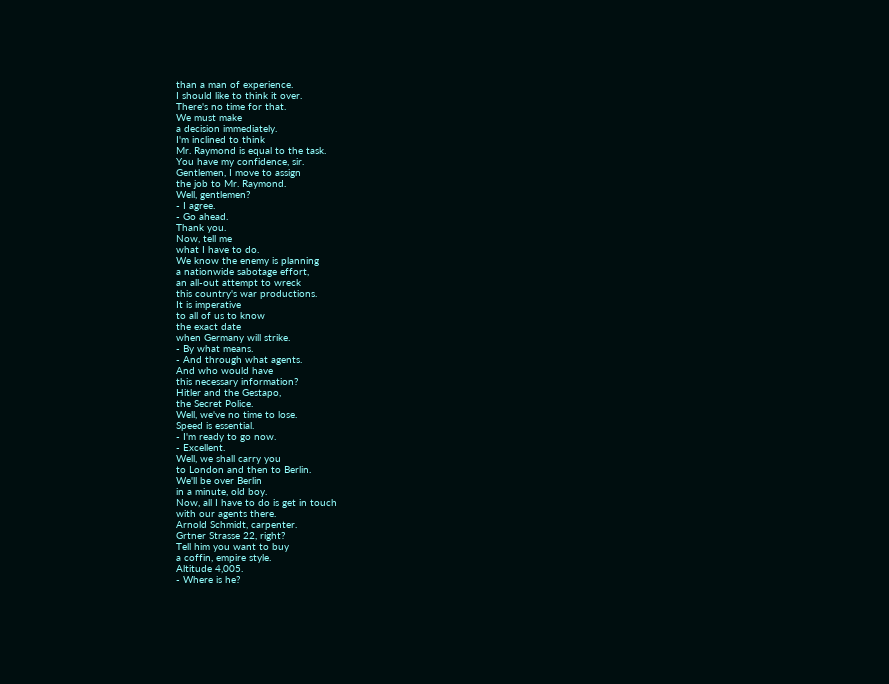than a man of experience.
I should like to think it over.
There's no time for that.
We must make
a decision immediately.
I'm inclined to think
Mr. Raymond is equal to the task.
You have my confidence, sir.
Gentlemen, I move to assign
the job to Mr. Raymond.
Well, gentlemen?
- I agree.
- Go ahead.
Thank you.
Now, tell me
what I have to do.
We know the enemy is planning
a nationwide sabotage effort,
an all-out attempt to wreck
this country's war productions.
It is imperative
to all of us to know
the exact date
when Germany will strike.
- By what means.
- And through what agents.
And who would have
this necessary information?
Hitler and the Gestapo,
the Secret Police.
Well, we've no time to lose.
Speed is essential.
- I'm ready to go now.
- Excellent.
Well, we shall carry you
to London and then to Berlin.
We'll be over Berlin
in a minute, old boy.
Now, all I have to do is get in touch
with our agents there.
Arnold Schmidt, carpenter.
Grtner Strasse 22, right?
Tell him you want to buy
a coffin, empire style.
Altitude 4,005.
- Where is he?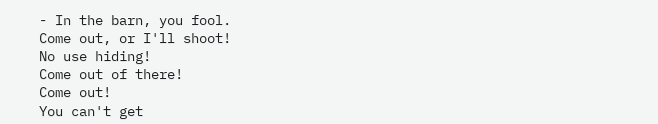- In the barn, you fool.
Come out, or I'll shoot!
No use hiding!
Come out of there!
Come out!
You can't get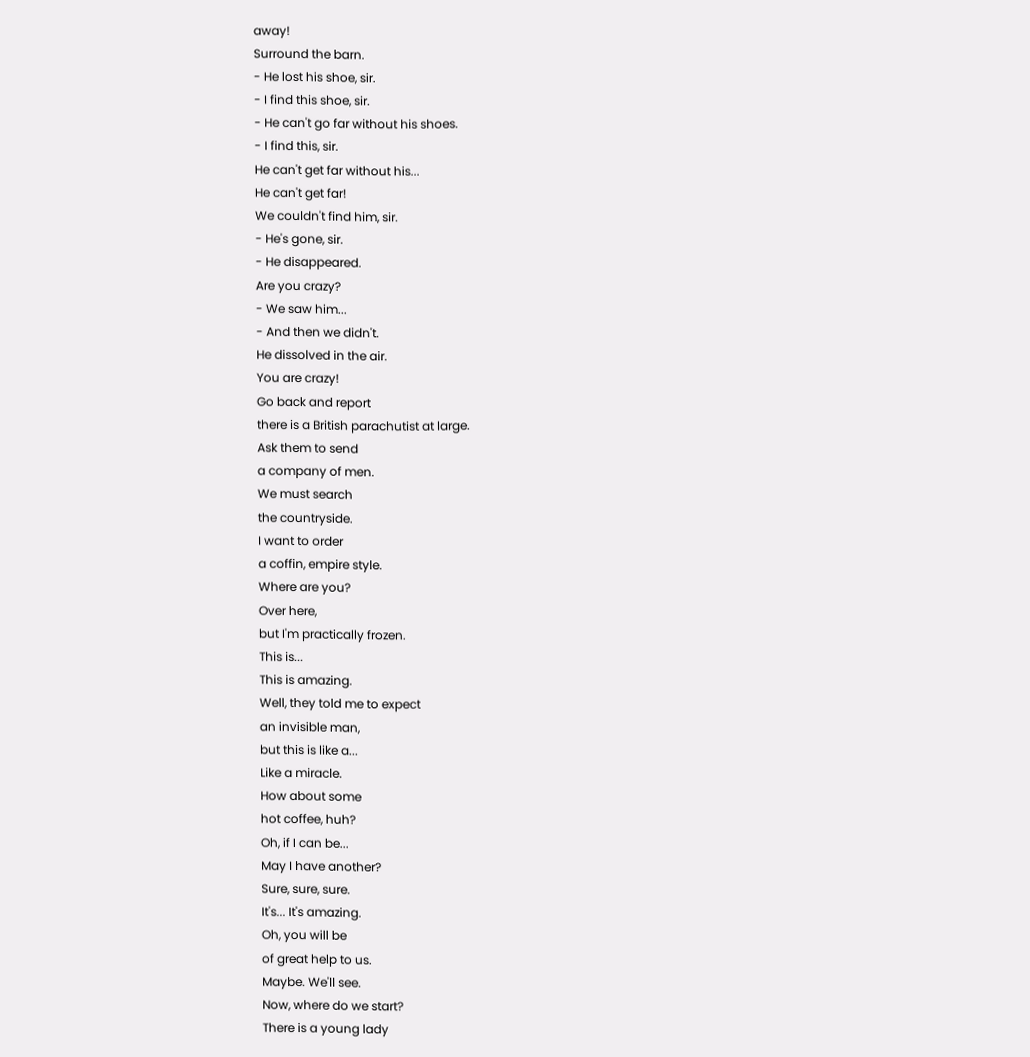away!
Surround the barn.
- He lost his shoe, sir.
- I find this shoe, sir.
- He can't go far without his shoes.
- I find this, sir.
He can't get far without his...
He can't get far!
We couldn't find him, sir.
- He's gone, sir.
- He disappeared.
Are you crazy?
- We saw him...
- And then we didn't.
He dissolved in the air.
You are crazy!
Go back and report
there is a British parachutist at large.
Ask them to send
a company of men.
We must search
the countryside.
I want to order
a coffin, empire style.
Where are you?
Over here,
but I'm practically frozen.
This is...
This is amazing.
Well, they told me to expect
an invisible man,
but this is like a...
Like a miracle.
How about some
hot coffee, huh?
Oh, if I can be...
May I have another?
Sure, sure, sure.
It's... It's amazing.
Oh, you will be
of great help to us.
Maybe. We'll see.
Now, where do we start?
There is a young lady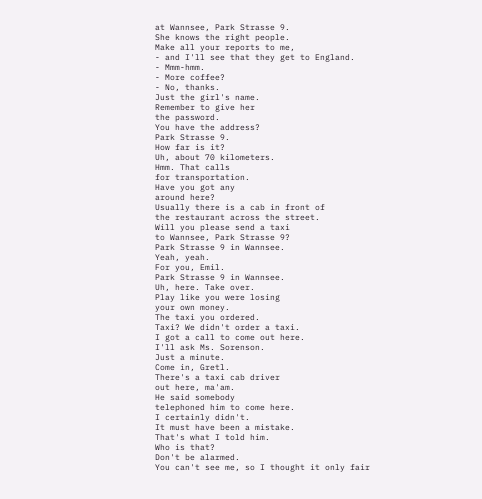at Wannsee, Park Strasse 9.
She knows the right people.
Make all your reports to me,
- and I'll see that they get to England.
- Mmm-hmm.
- More coffee?
- No, thanks.
Just the girl's name.
Remember to give her
the password.
You have the address?
Park Strasse 9.
How far is it?
Uh, about 70 kilometers.
Hmm. That calls
for transportation.
Have you got any
around here?
Usually there is a cab in front of
the restaurant across the street.
Will you please send a taxi
to Wannsee, Park Strasse 9?
Park Strasse 9 in Wannsee.
Yeah, yeah.
For you, Emil.
Park Strasse 9 in Wannsee.
Uh, here. Take over.
Play like you were losing
your own money.
The taxi you ordered.
Taxi? We didn't order a taxi.
I got a call to come out here.
I'll ask Ms. Sorenson.
Just a minute.
Come in, Gretl.
There's a taxi cab driver
out here, ma'am.
He said somebody
telephoned him to come here.
I certainly didn't.
It must have been a mistake.
That's what I told him.
Who is that?
Don't be alarmed.
You can't see me, so I thought it only fair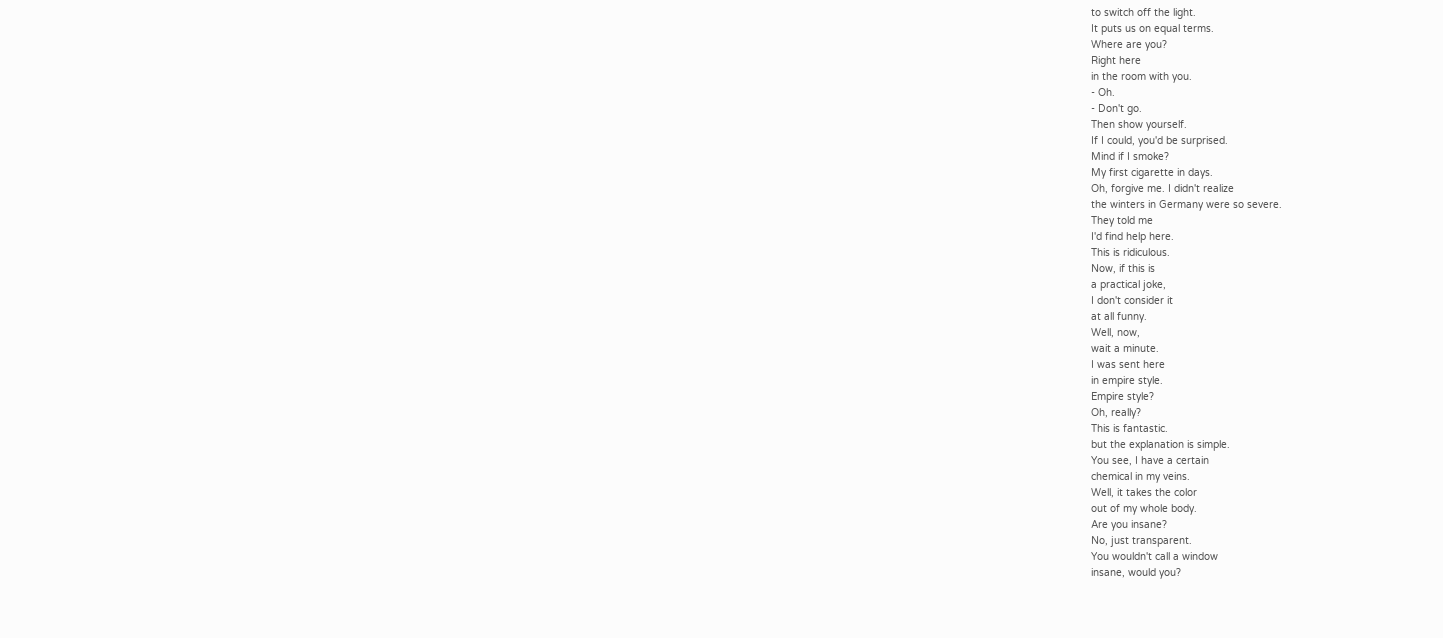to switch off the light.
It puts us on equal terms.
Where are you?
Right here
in the room with you.
- Oh.
- Don't go.
Then show yourself.
If I could, you'd be surprised.
Mind if I smoke?
My first cigarette in days.
Oh, forgive me. I didn't realize
the winters in Germany were so severe.
They told me
I'd find help here.
This is ridiculous.
Now, if this is
a practical joke,
I don't consider it
at all funny.
Well, now,
wait a minute.
I was sent here
in empire style.
Empire style?
Oh, really?
This is fantastic.
but the explanation is simple.
You see, I have a certain
chemical in my veins.
Well, it takes the color
out of my whole body.
Are you insane?
No, just transparent.
You wouldn't call a window
insane, would you?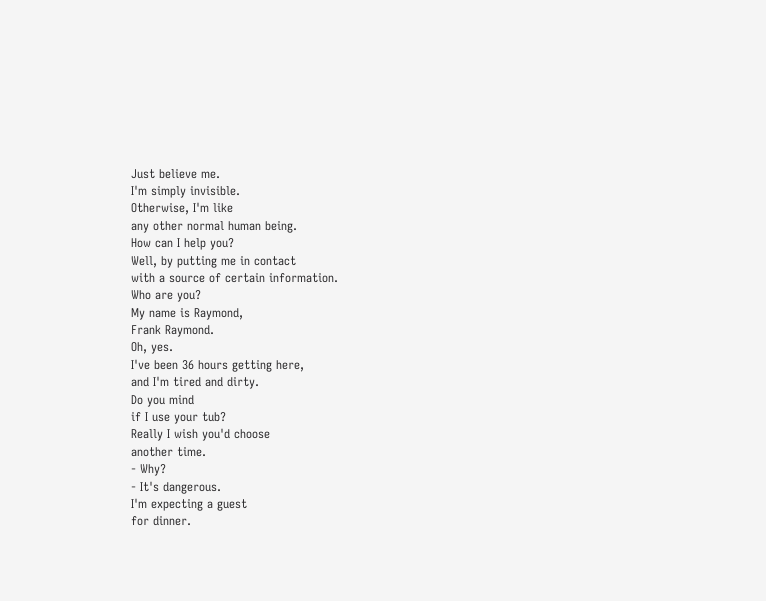Just believe me.
I'm simply invisible.
Otherwise, I'm like
any other normal human being.
How can I help you?
Well, by putting me in contact
with a source of certain information.
Who are you?
My name is Raymond,
Frank Raymond.
Oh, yes.
I've been 36 hours getting here,
and I'm tired and dirty.
Do you mind
if I use your tub?
Really I wish you'd choose
another time.
- Why?
- It's dangerous.
I'm expecting a guest
for dinner.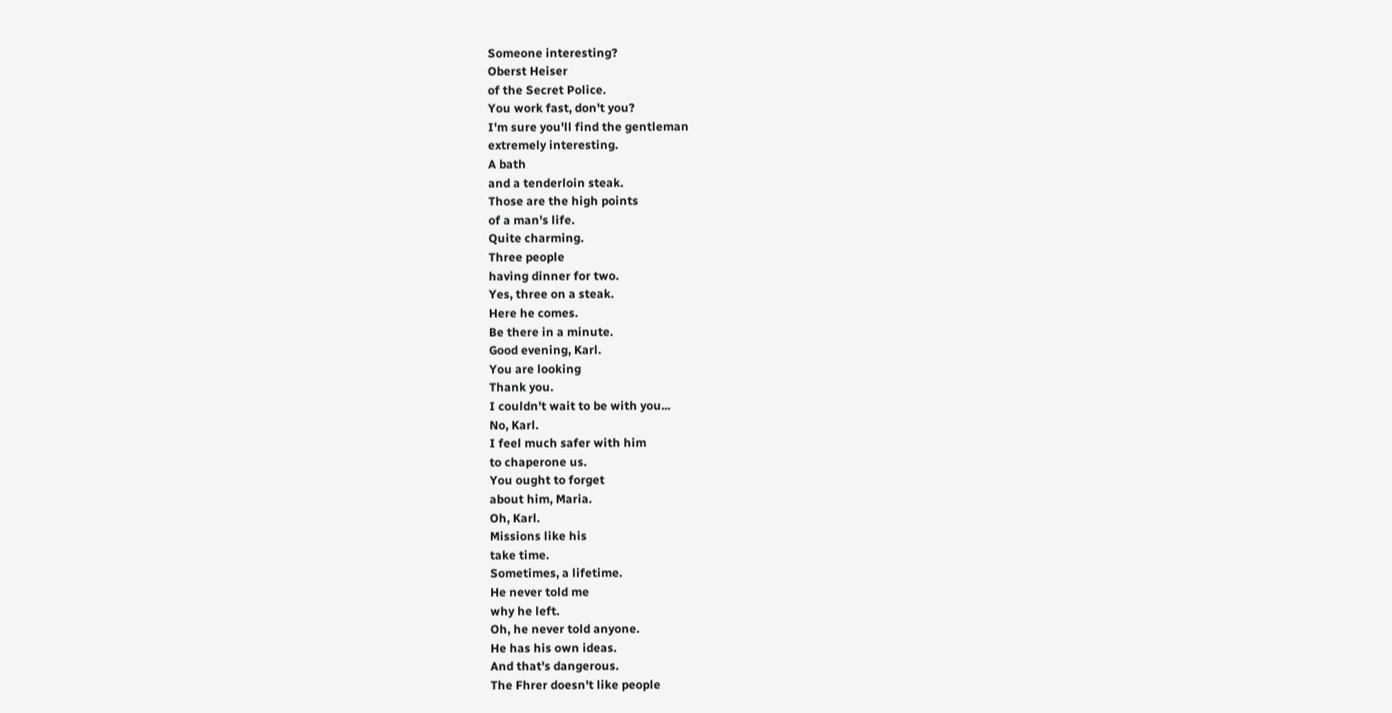Someone interesting?
Oberst Heiser
of the Secret Police.
You work fast, don't you?
I'm sure you'll find the gentleman
extremely interesting.
A bath
and a tenderloin steak.
Those are the high points
of a man's life.
Quite charming.
Three people
having dinner for two.
Yes, three on a steak.
Here he comes.
Be there in a minute.
Good evening, Karl.
You are looking
Thank you.
I couldn't wait to be with you...
No, Karl.
I feel much safer with him
to chaperone us.
You ought to forget
about him, Maria.
Oh, Karl.
Missions like his
take time.
Sometimes, a lifetime.
He never told me
why he left.
Oh, he never told anyone.
He has his own ideas.
And that's dangerous.
The Fhrer doesn't like people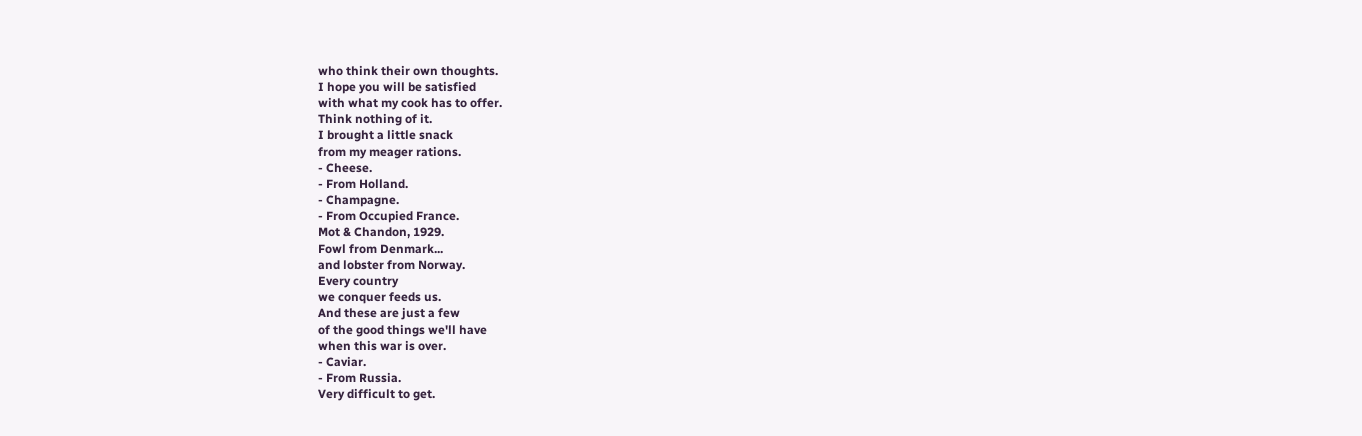who think their own thoughts.
I hope you will be satisfied
with what my cook has to offer.
Think nothing of it.
I brought a little snack
from my meager rations.
- Cheese.
- From Holland.
- Champagne.
- From Occupied France.
Mot & Chandon, 1929.
Fowl from Denmark...
and lobster from Norway.
Every country
we conquer feeds us.
And these are just a few
of the good things we'll have
when this war is over.
- Caviar.
- From Russia.
Very difficult to get.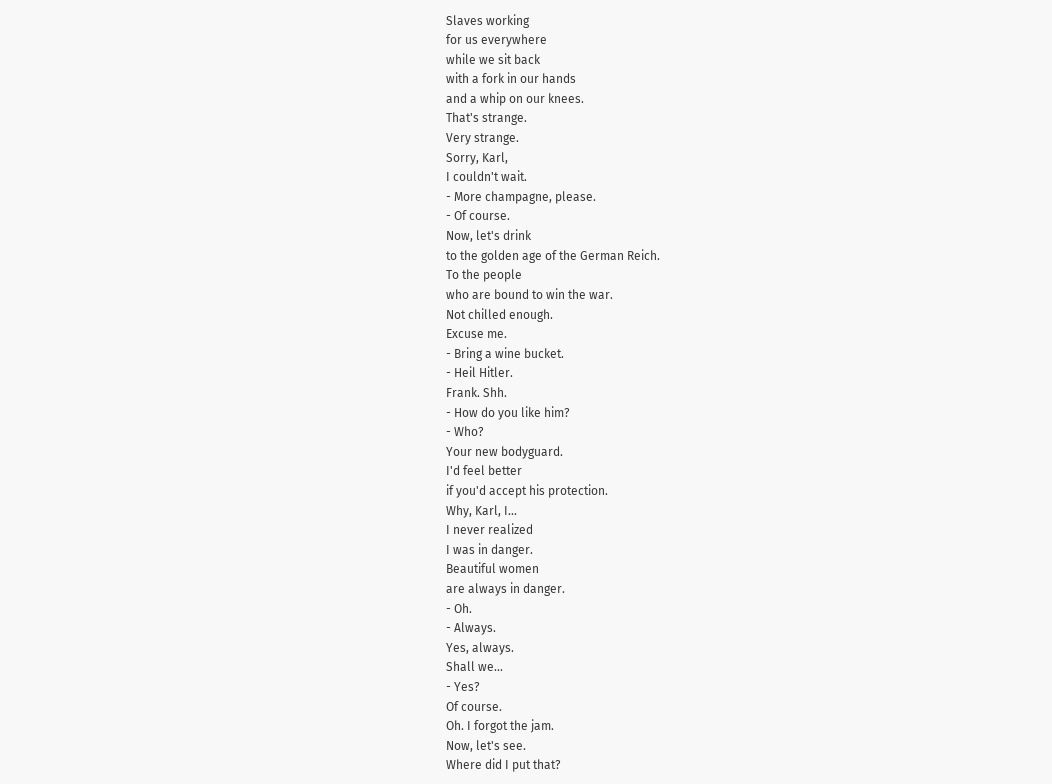Slaves working
for us everywhere
while we sit back
with a fork in our hands
and a whip on our knees.
That's strange.
Very strange.
Sorry, Karl,
I couldn't wait.
- More champagne, please.
- Of course.
Now, let's drink
to the golden age of the German Reich.
To the people
who are bound to win the war.
Not chilled enough.
Excuse me.
- Bring a wine bucket.
- Heil Hitler.
Frank. Shh.
- How do you like him?
- Who?
Your new bodyguard.
I'd feel better
if you'd accept his protection.
Why, Karl, I...
I never realized
I was in danger.
Beautiful women
are always in danger.
- Oh.
- Always.
Yes, always.
Shall we...
- Yes?
Of course.
Oh. I forgot the jam.
Now, let's see.
Where did I put that?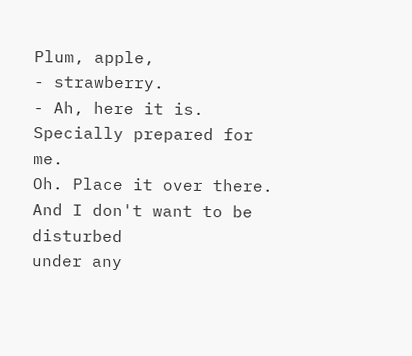Plum, apple,
- strawberry.
- Ah, here it is.
Specially prepared for me.
Oh. Place it over there.
And I don't want to be disturbed
under any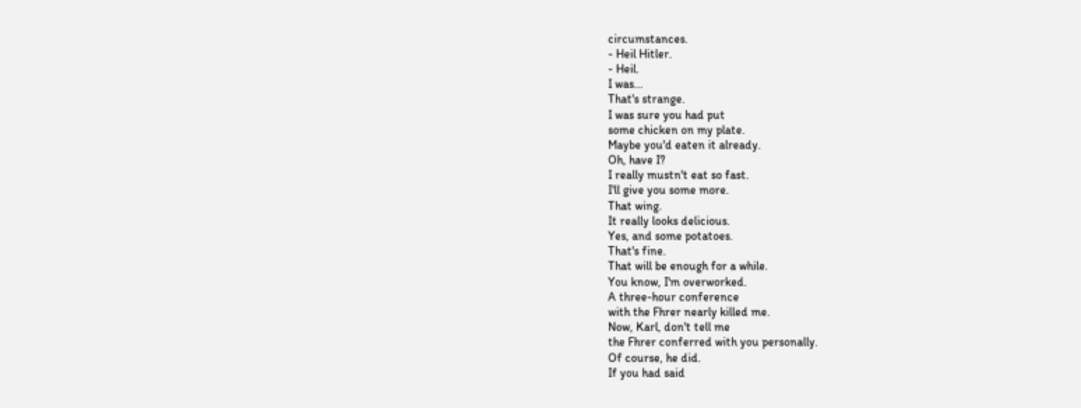circumstances.
- Heil Hitler.
- Heil.
I was...
That's strange.
I was sure you had put
some chicken on my plate.
Maybe you'd eaten it already.
Oh, have I?
I really mustn't eat so fast.
I'll give you some more.
That wing.
It really looks delicious.
Yes, and some potatoes.
That's fine.
That will be enough for a while.
You know, I'm overworked.
A three-hour conference
with the Fhrer nearly killed me.
Now, Karl, don't tell me
the Fhrer conferred with you personally.
Of course, he did.
If you had said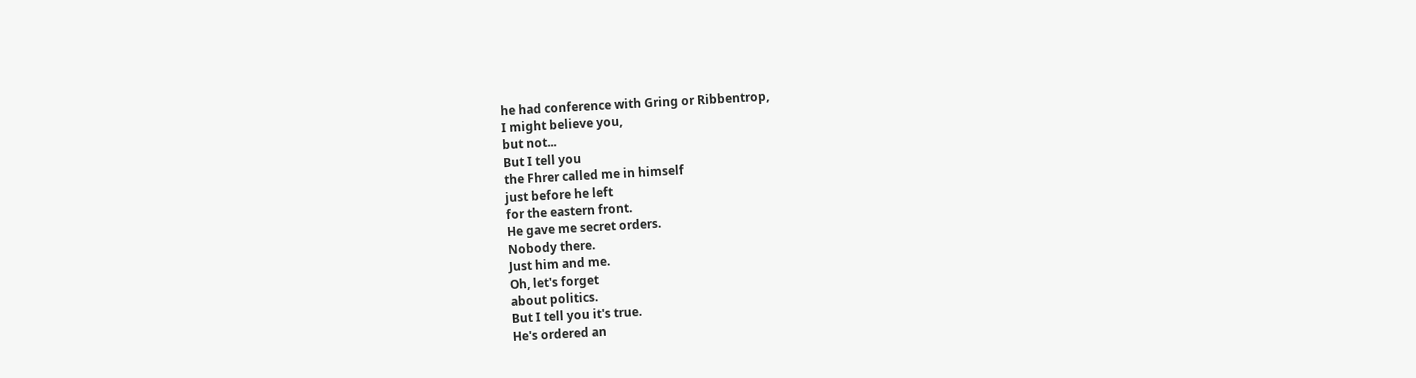he had conference with Gring or Ribbentrop,
I might believe you,
but not...
But I tell you
the Fhrer called me in himself
just before he left
for the eastern front.
He gave me secret orders.
Nobody there.
Just him and me.
Oh, let's forget
about politics.
But I tell you it's true.
He's ordered an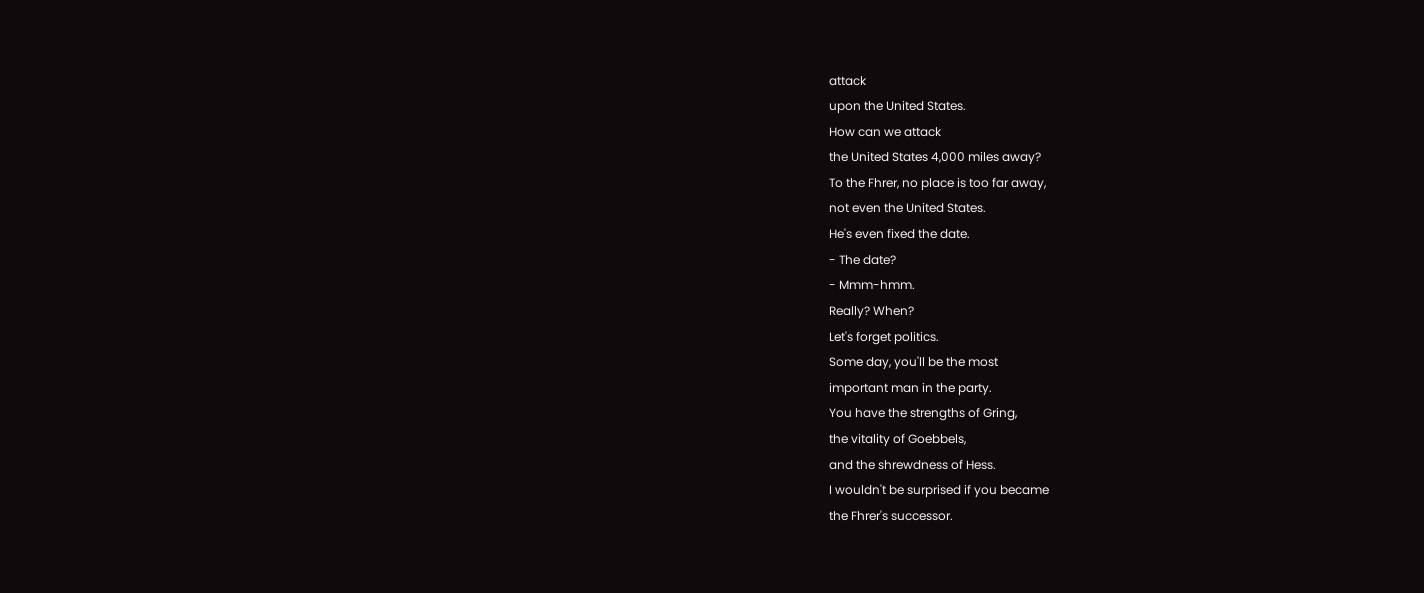attack
upon the United States.
How can we attack
the United States 4,000 miles away?
To the Fhrer, no place is too far away,
not even the United States.
He's even fixed the date.
- The date?
- Mmm-hmm.
Really? When?
Let's forget politics.
Some day, you'll be the most
important man in the party.
You have the strengths of Gring,
the vitality of Goebbels,
and the shrewdness of Hess.
I wouldn't be surprised if you became
the Fhrer's successor.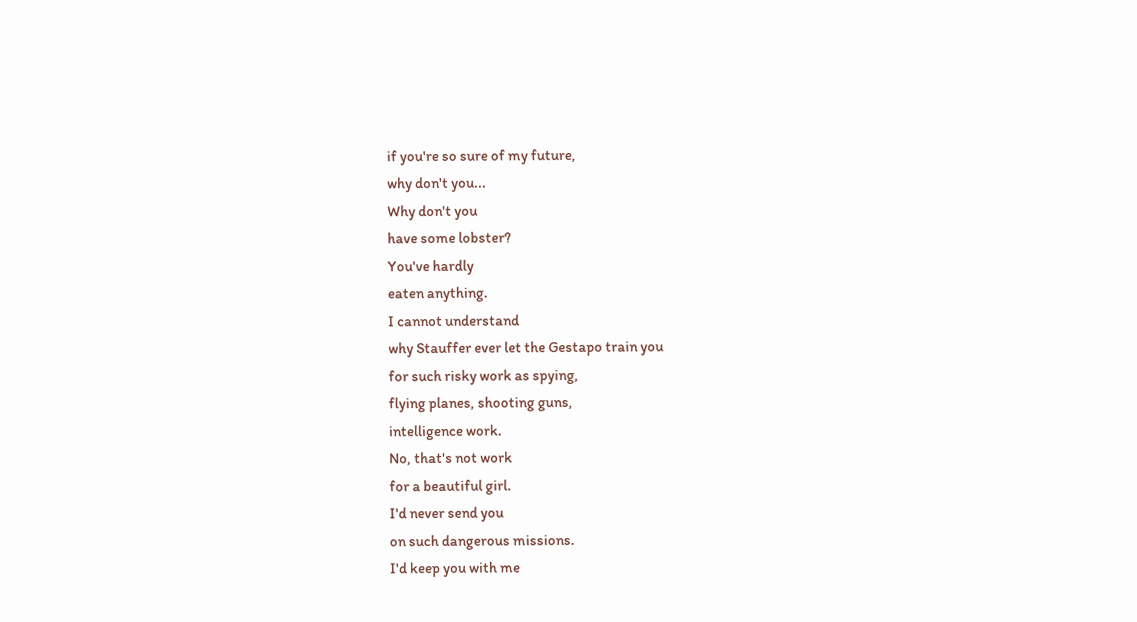if you're so sure of my future,
why don't you...
Why don't you
have some lobster?
You've hardly
eaten anything.
I cannot understand
why Stauffer ever let the Gestapo train you
for such risky work as spying,
flying planes, shooting guns,
intelligence work.
No, that's not work
for a beautiful girl.
I'd never send you
on such dangerous missions.
I'd keep you with me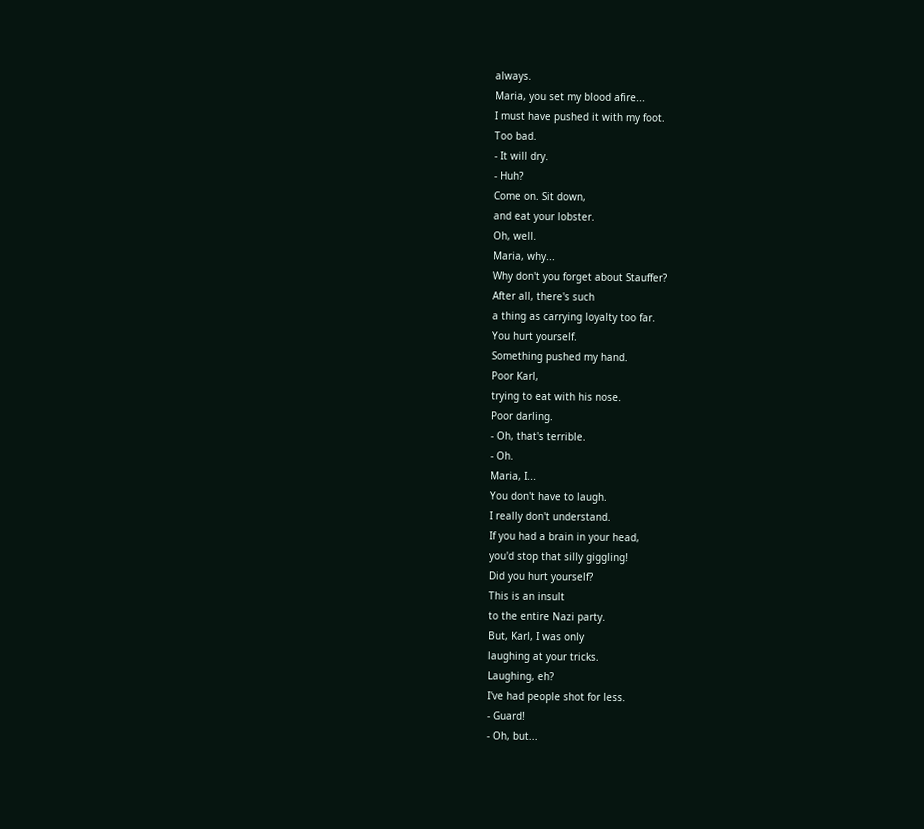always.
Maria, you set my blood afire...
I must have pushed it with my foot.
Too bad.
- It will dry.
- Huh?
Come on. Sit down,
and eat your lobster.
Oh, well.
Maria, why...
Why don't you forget about Stauffer?
After all, there's such
a thing as carrying loyalty too far.
You hurt yourself.
Something pushed my hand.
Poor Karl,
trying to eat with his nose.
Poor darling.
- Oh, that's terrible.
- Oh.
Maria, I...
You don't have to laugh.
I really don't understand.
If you had a brain in your head,
you'd stop that silly giggling!
Did you hurt yourself?
This is an insult
to the entire Nazi party.
But, Karl, I was only
laughing at your tricks.
Laughing, eh?
I've had people shot for less.
- Guard!
- Oh, but...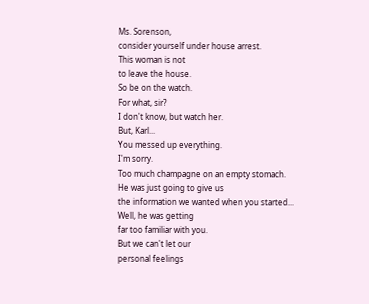Ms. Sorenson,
consider yourself under house arrest.
This woman is not
to leave the house.
So be on the watch.
For what, sir?
I don't know, but watch her.
But, Karl...
You messed up everything.
I'm sorry.
Too much champagne on an empty stomach.
He was just going to give us
the information we wanted when you started...
Well, he was getting
far too familiar with you.
But we can't let our
personal feelings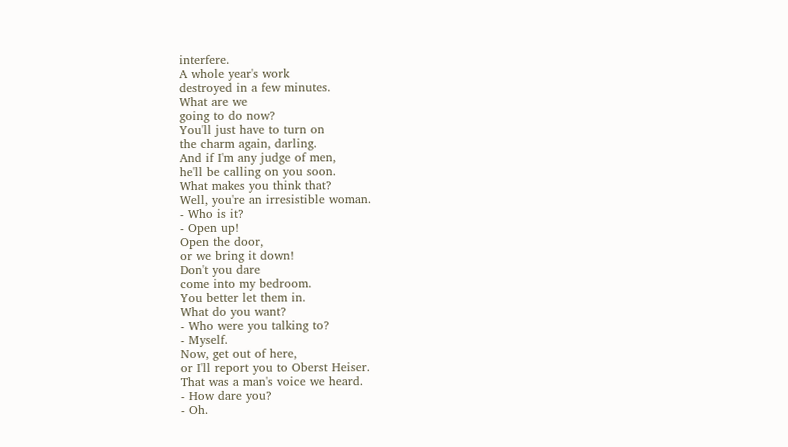interfere.
A whole year's work
destroyed in a few minutes.
What are we
going to do now?
You'll just have to turn on
the charm again, darling.
And if I'm any judge of men,
he'll be calling on you soon.
What makes you think that?
Well, you're an irresistible woman.
- Who is it?
- Open up!
Open the door,
or we bring it down!
Don't you dare
come into my bedroom.
You better let them in.
What do you want?
- Who were you talking to?
- Myself.
Now, get out of here,
or I'll report you to Oberst Heiser.
That was a man's voice we heard.
- How dare you?
- Oh.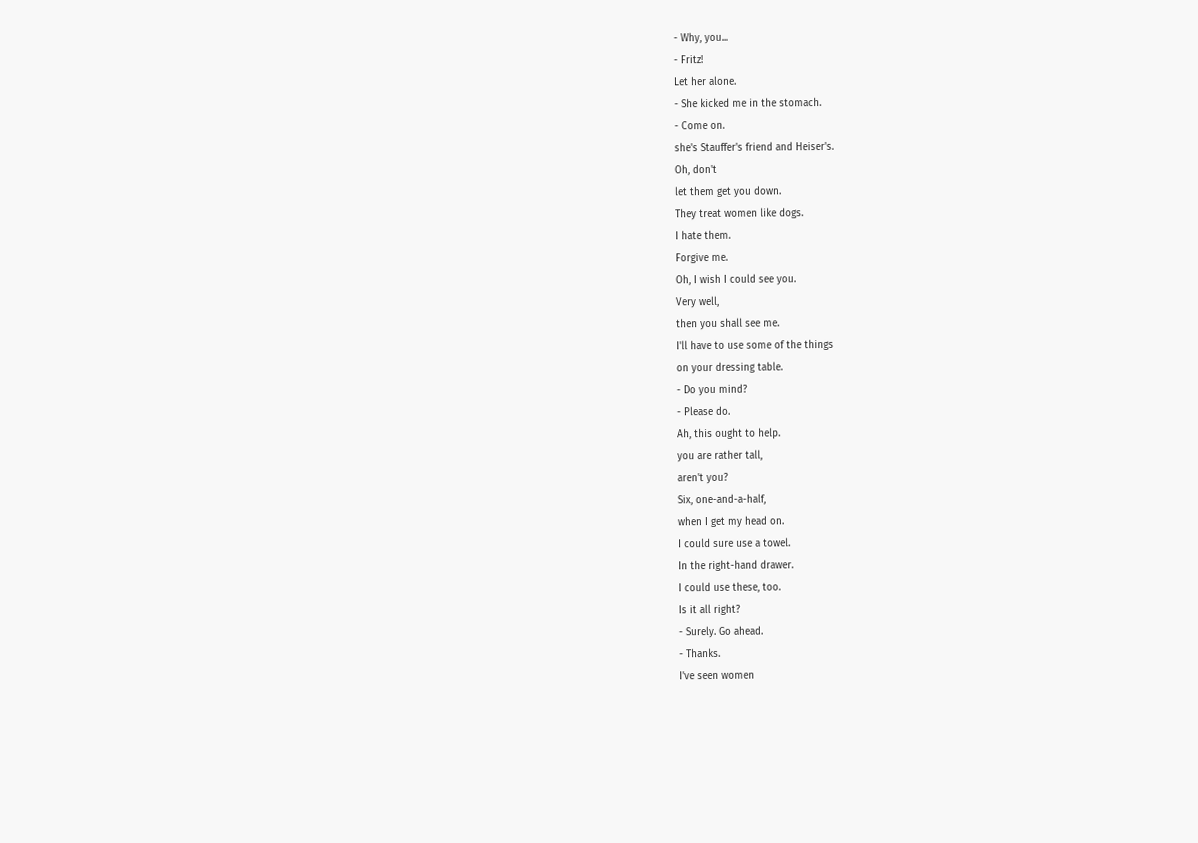- Why, you...
- Fritz!
Let her alone.
- She kicked me in the stomach.
- Come on.
she's Stauffer's friend and Heiser's.
Oh, don't
let them get you down.
They treat women like dogs.
I hate them.
Forgive me.
Oh, I wish I could see you.
Very well,
then you shall see me.
I'll have to use some of the things
on your dressing table.
- Do you mind?
- Please do.
Ah, this ought to help.
you are rather tall,
aren't you?
Six, one-and-a-half,
when I get my head on.
I could sure use a towel.
In the right-hand drawer.
I could use these, too.
Is it all right?
- Surely. Go ahead.
- Thanks.
I've seen women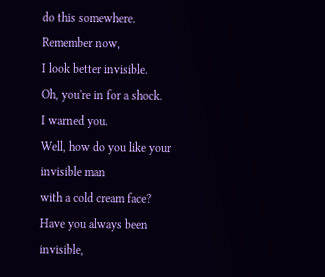do this somewhere.
Remember now,
I look better invisible.
Oh, you're in for a shock.
I warned you.
Well, how do you like your invisible man
with a cold cream face?
Have you always been invisible,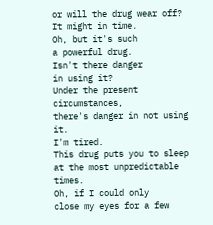or will the drug wear off?
It might in time.
Oh, but it's such
a powerful drug.
Isn't there danger
in using it?
Under the present circumstances,
there's danger in not using it.
I'm tired.
This drug puts you to sleep
at the most unpredictable times.
Oh, if I could only
close my eyes for a few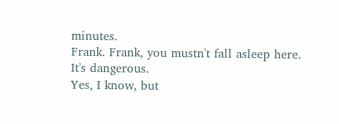minutes.
Frank. Frank, you mustn't fall asleep here.
It's dangerous.
Yes, I know, but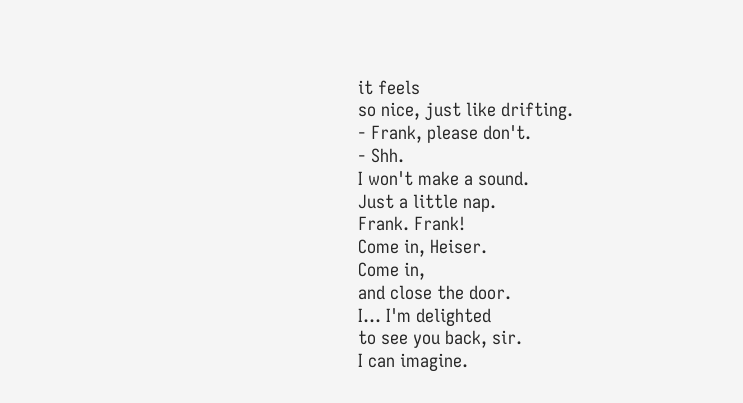it feels
so nice, just like drifting.
- Frank, please don't.
- Shh.
I won't make a sound.
Just a little nap.
Frank. Frank!
Come in, Heiser.
Come in,
and close the door.
I... I'm delighted
to see you back, sir.
I can imagine.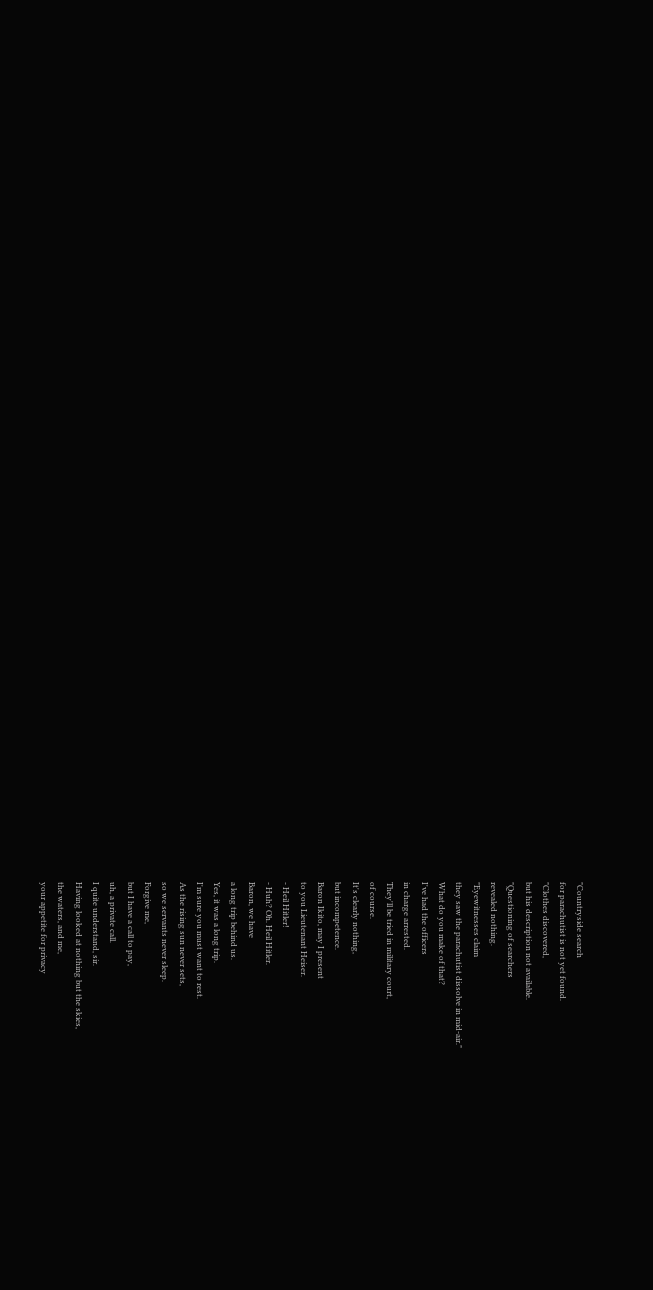"Countryside search
for parachutist is not yet found.
"Clothes discovered,
but his description not available.
"Questioning of searchers
revealed nothing.
"Eyewitnesses claim
they saw the parachutist dissolve in mid-air."
What do you make of that?
I've had the officers
in charge arrested.
They'll be tried in military court,
of course.
It's clearly nothing,
but incompetence.
Baron Ikito, may I present
to you Lieutenant Heiser.
- Heil Hitler!
- Huh? Oh. Heil Hitler.
Baron, we have
a long trip behind us.
Yes, it was a long trip.
I'm sure you must want to rest.
As the rising sun never sets,
so we servants never sleep.
Forgive me,
but I have a call to pay,
uh, a private call.
I quite understand, sir.
Having looked at nothing but the skies,
the waters, and me,
your appetite for privacy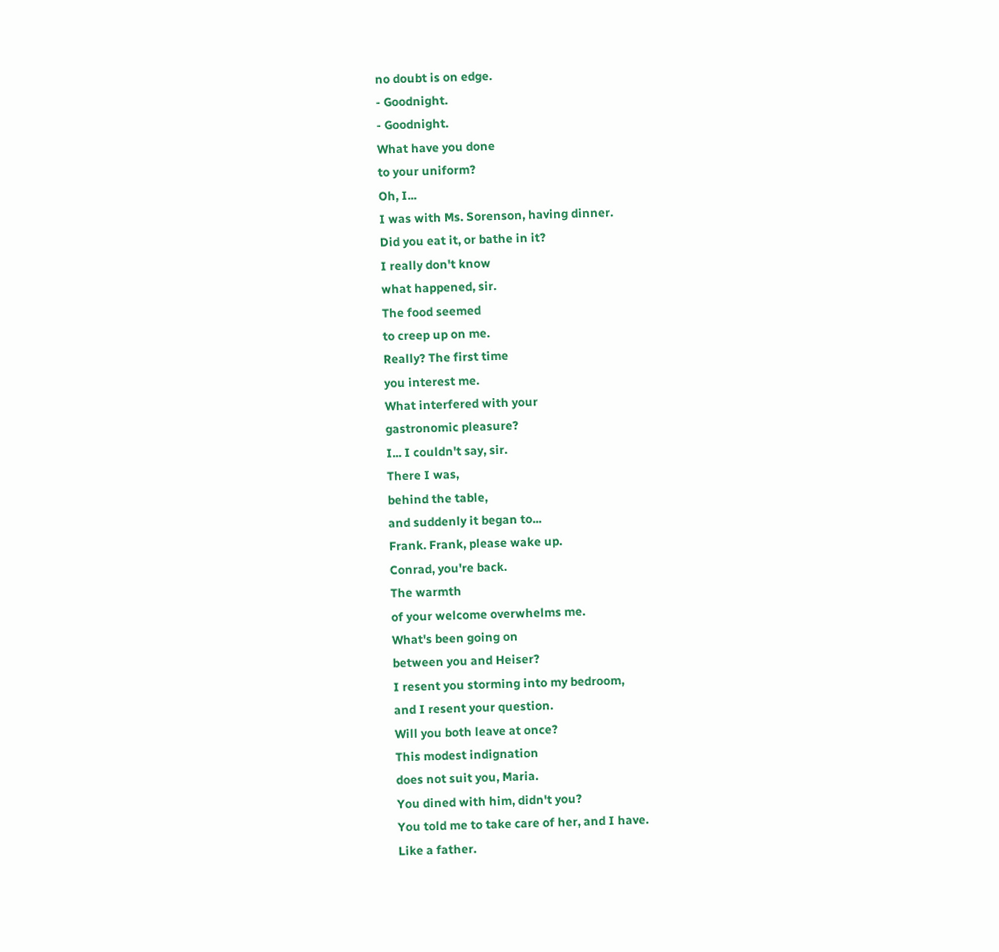no doubt is on edge.
- Goodnight.
- Goodnight.
What have you done
to your uniform?
Oh, I...
I was with Ms. Sorenson, having dinner.
Did you eat it, or bathe in it?
I really don't know
what happened, sir.
The food seemed
to creep up on me.
Really? The first time
you interest me.
What interfered with your
gastronomic pleasure?
I... I couldn't say, sir.
There I was,
behind the table,
and suddenly it began to...
Frank. Frank, please wake up.
Conrad, you're back.
The warmth
of your welcome overwhelms me.
What's been going on
between you and Heiser?
I resent you storming into my bedroom,
and I resent your question.
Will you both leave at once?
This modest indignation
does not suit you, Maria.
You dined with him, didn't you?
You told me to take care of her, and I have.
Like a father.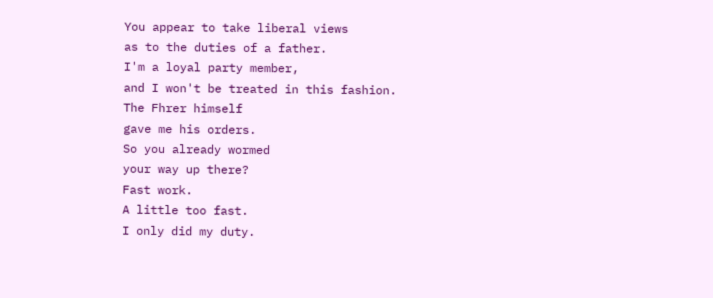You appear to take liberal views
as to the duties of a father.
I'm a loyal party member,
and I won't be treated in this fashion.
The Fhrer himself
gave me his orders.
So you already wormed
your way up there?
Fast work.
A little too fast.
I only did my duty.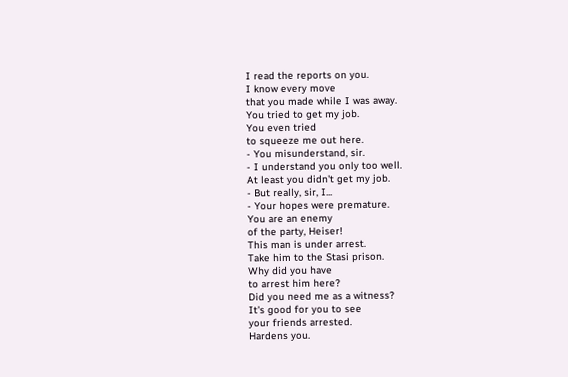I read the reports on you.
I know every move
that you made while I was away.
You tried to get my job.
You even tried
to squeeze me out here.
- You misunderstand, sir.
- I understand you only too well.
At least you didn't get my job.
- But really, sir, I...
- Your hopes were premature.
You are an enemy
of the party, Heiser!
This man is under arrest.
Take him to the Stasi prison.
Why did you have
to arrest him here?
Did you need me as a witness?
It's good for you to see
your friends arrested.
Hardens you.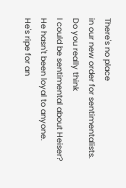There's no place
in our new order for sentimentalists.
Do you really think
I could be sentimental about Heiser?
He hasn't been loyal to anyone.
He's ripe for an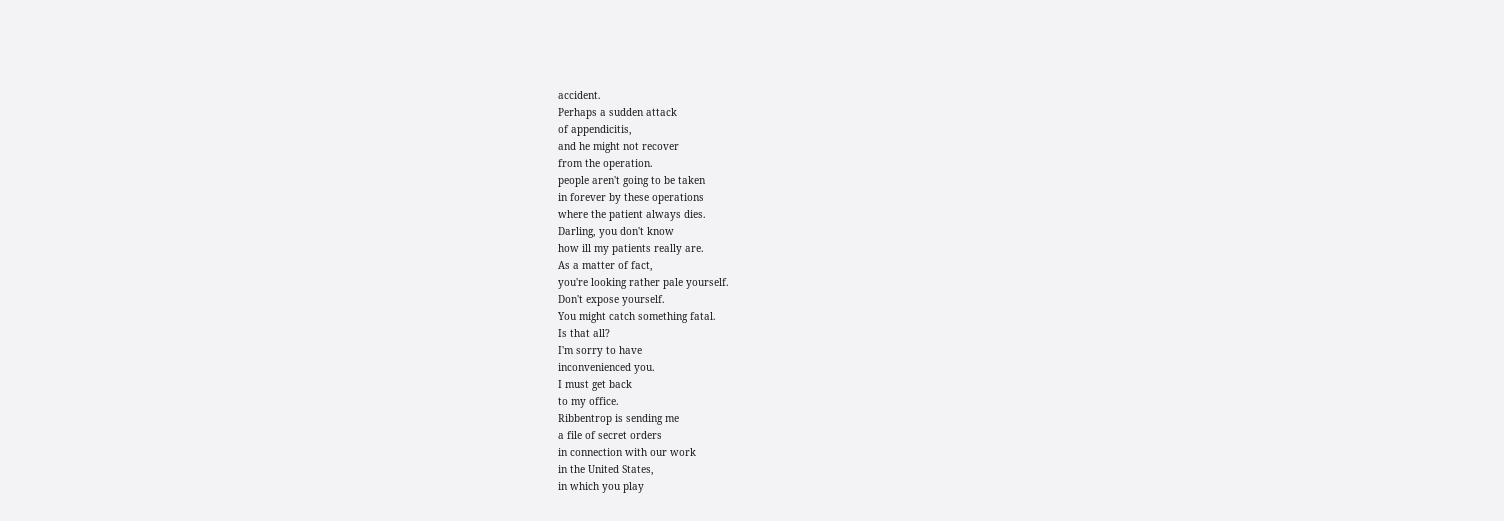accident.
Perhaps a sudden attack
of appendicitis,
and he might not recover
from the operation.
people aren't going to be taken
in forever by these operations
where the patient always dies.
Darling, you don't know
how ill my patients really are.
As a matter of fact,
you're looking rather pale yourself.
Don't expose yourself.
You might catch something fatal.
Is that all?
I'm sorry to have
inconvenienced you.
I must get back
to my office.
Ribbentrop is sending me
a file of secret orders
in connection with our work
in the United States,
in which you play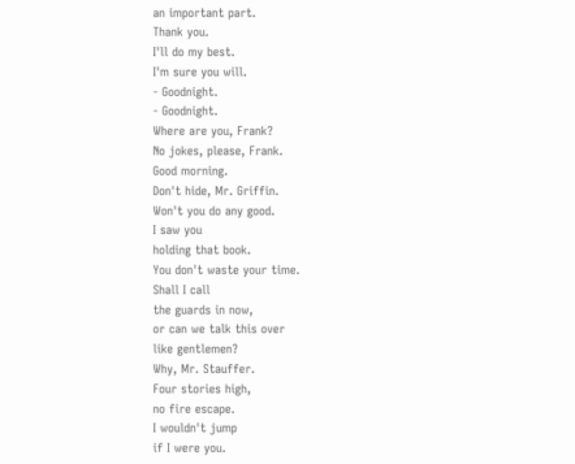an important part.
Thank you.
I'll do my best.
I'm sure you will.
- Goodnight.
- Goodnight.
Where are you, Frank?
No jokes, please, Frank.
Good morning.
Don't hide, Mr. Griffin.
Won't you do any good.
I saw you
holding that book.
You don't waste your time.
Shall I call
the guards in now,
or can we talk this over
like gentlemen?
Why, Mr. Stauffer.
Four stories high,
no fire escape.
I wouldn't jump
if I were you.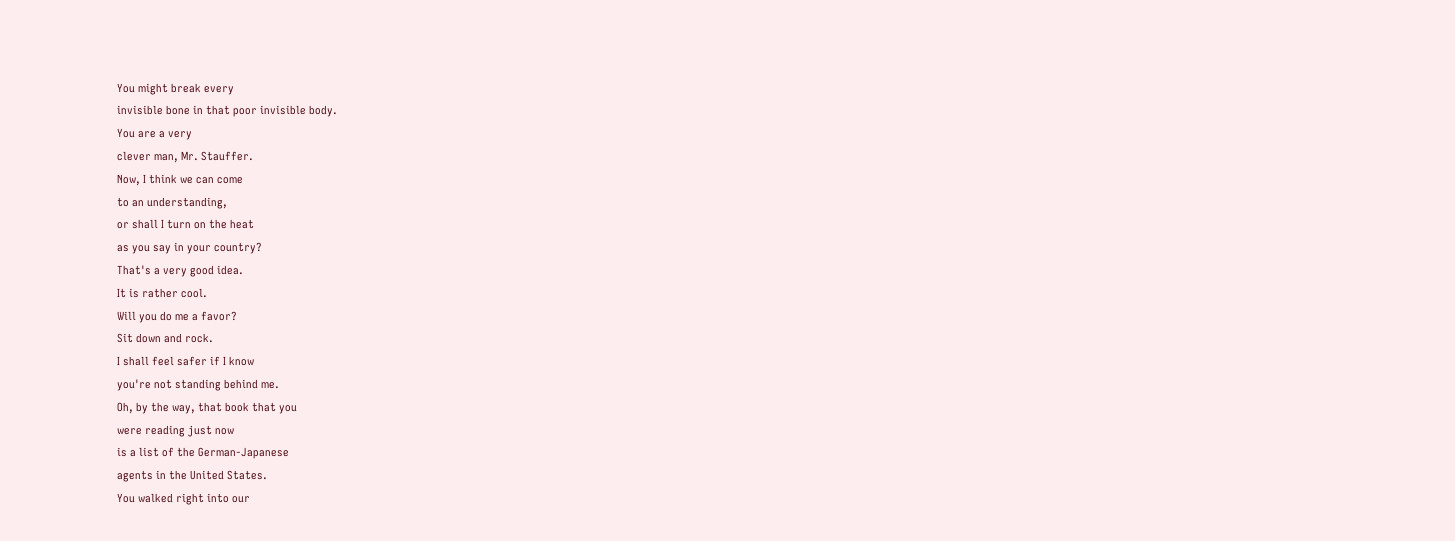You might break every
invisible bone in that poor invisible body.
You are a very
clever man, Mr. Stauffer.
Now, I think we can come
to an understanding,
or shall I turn on the heat
as you say in your country?
That's a very good idea.
It is rather cool.
Will you do me a favor?
Sit down and rock.
I shall feel safer if I know
you're not standing behind me.
Oh, by the way, that book that you
were reading just now
is a list of the German-Japanese
agents in the United States.
You walked right into our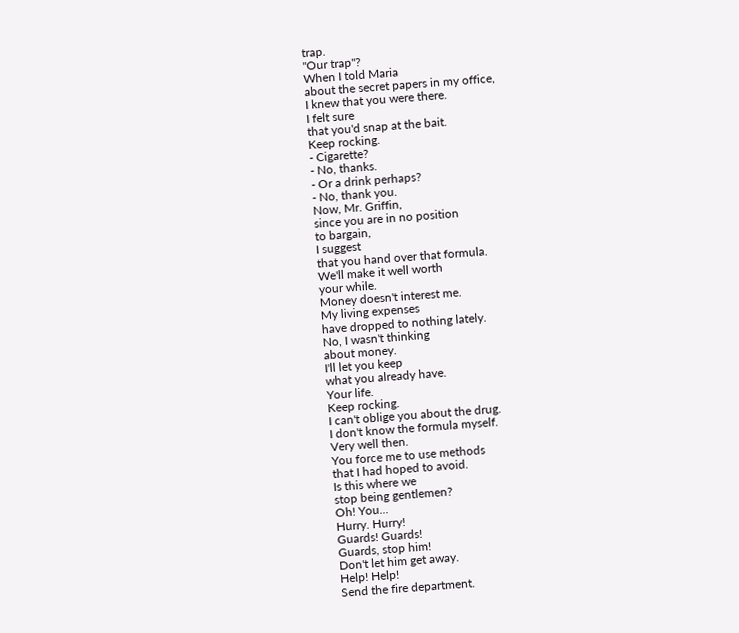trap.
"Our trap"?
When I told Maria
about the secret papers in my office,
I knew that you were there.
I felt sure
that you'd snap at the bait.
Keep rocking.
- Cigarette?
- No, thanks.
- Or a drink perhaps?
- No, thank you.
Now, Mr. Griffin,
since you are in no position
to bargain,
I suggest
that you hand over that formula.
We'll make it well worth
your while.
Money doesn't interest me.
My living expenses
have dropped to nothing lately.
No, I wasn't thinking
about money.
I'll let you keep
what you already have.
Your life.
Keep rocking.
I can't oblige you about the drug.
I don't know the formula myself.
Very well then.
You force me to use methods
that I had hoped to avoid.
Is this where we
stop being gentlemen?
Oh! You...
Hurry. Hurry!
Guards! Guards!
Guards, stop him!
Don't let him get away.
Help! Help!
Send the fire department.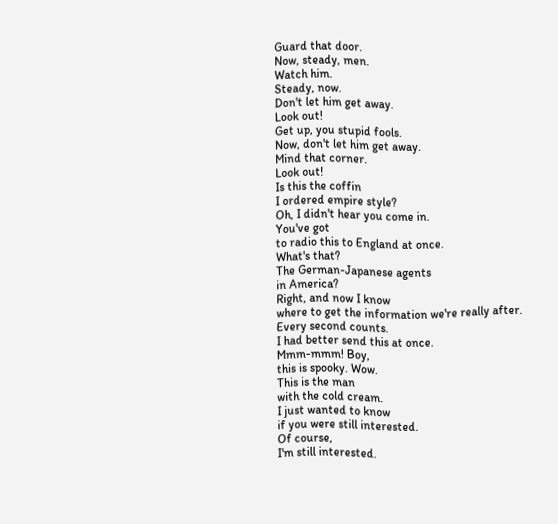Guard that door.
Now, steady, men.
Watch him.
Steady, now.
Don't let him get away.
Look out!
Get up, you stupid fools.
Now, don't let him get away.
Mind that corner.
Look out!
Is this the coffin
I ordered empire style?
Oh, I didn't hear you come in.
You've got
to radio this to England at once.
What's that?
The German-Japanese agents
in America?
Right, and now I know
where to get the information we're really after.
Every second counts.
I had better send this at once.
Mmm-mmm! Boy,
this is spooky. Wow.
This is the man
with the cold cream.
I just wanted to know
if you were still interested.
Of course,
I'm still interested.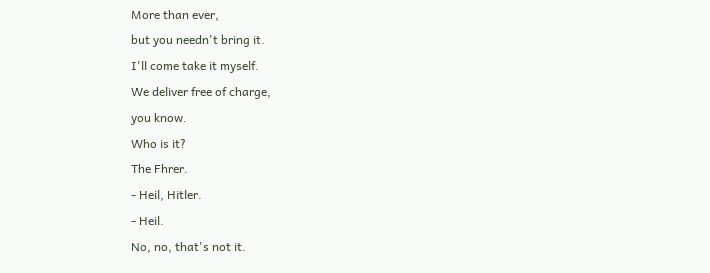More than ever,
but you needn't bring it.
I'll come take it myself.
We deliver free of charge,
you know.
Who is it?
The Fhrer.
- Heil, Hitler.
- Heil.
No, no, that's not it.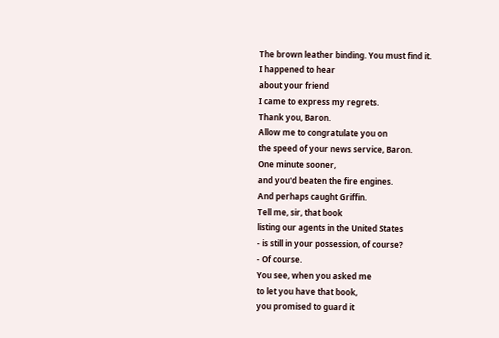The brown leather binding. You must find it.
I happened to hear
about your friend
I came to express my regrets.
Thank you, Baron.
Allow me to congratulate you on
the speed of your news service, Baron.
One minute sooner,
and you'd beaten the fire engines.
And perhaps caught Griffin.
Tell me, sir, that book
listing our agents in the United States
- is still in your possession, of course?
- Of course.
You see, when you asked me
to let you have that book,
you promised to guard it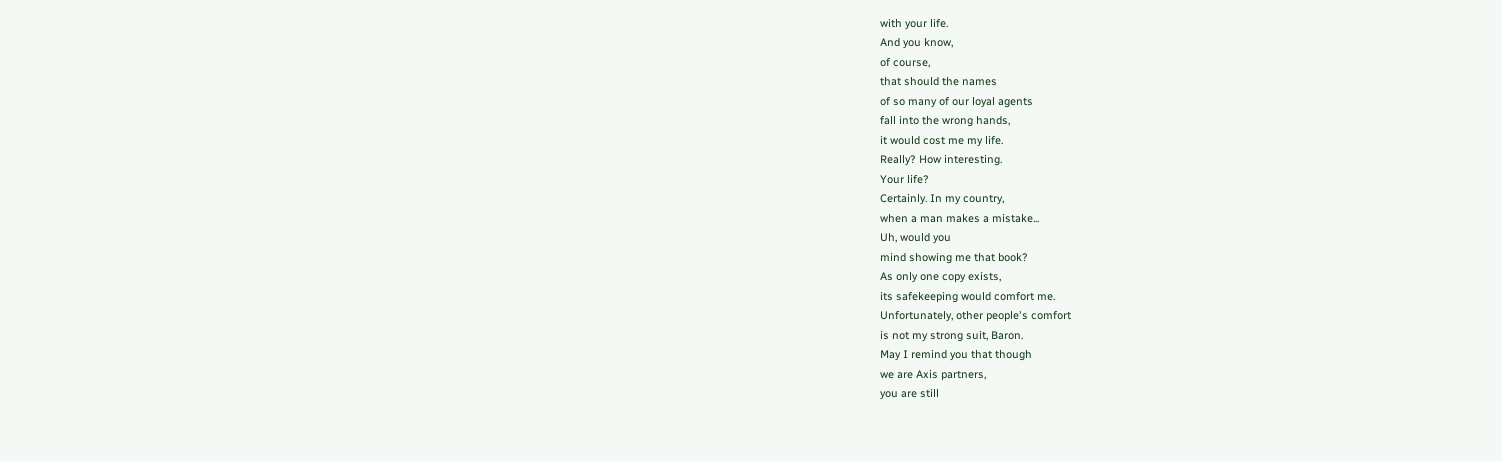with your life.
And you know,
of course,
that should the names
of so many of our loyal agents
fall into the wrong hands,
it would cost me my life.
Really? How interesting.
Your life?
Certainly. In my country,
when a man makes a mistake...
Uh, would you
mind showing me that book?
As only one copy exists,
its safekeeping would comfort me.
Unfortunately, other people's comfort
is not my strong suit, Baron.
May I remind you that though
we are Axis partners,
you are still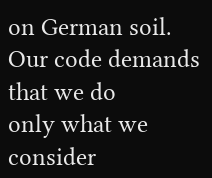on German soil.
Our code demands
that we do
only what we consider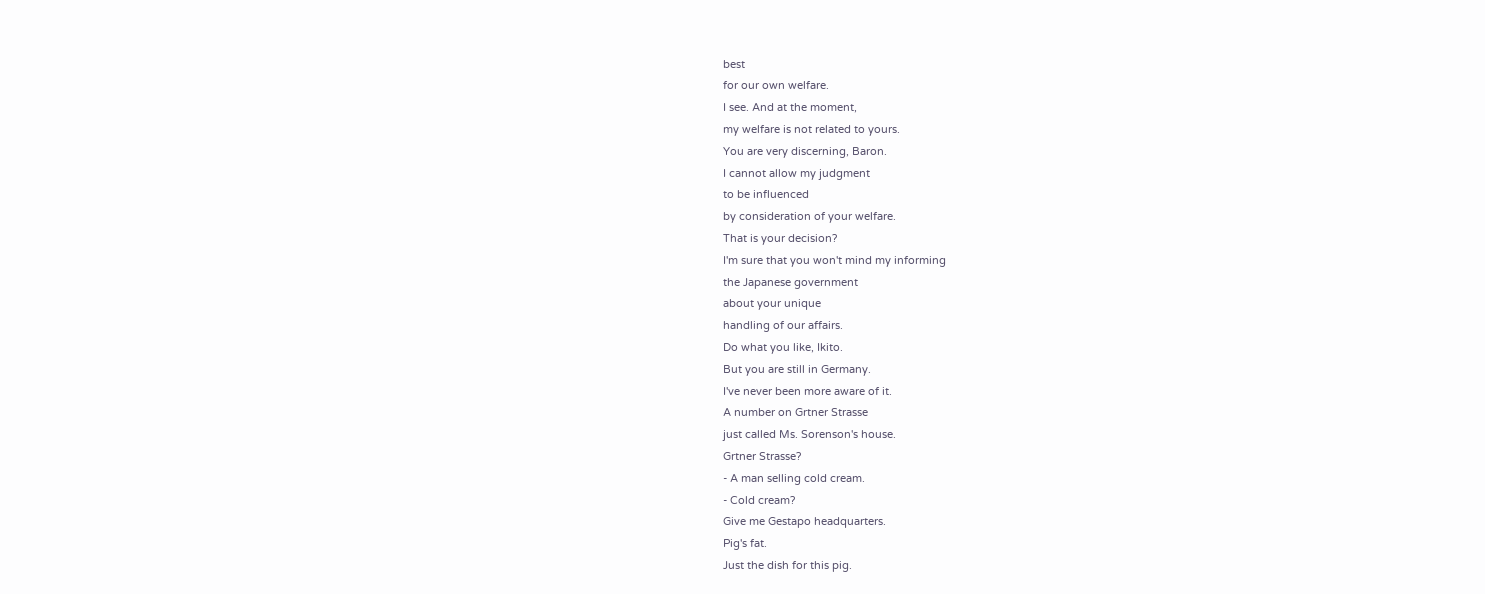best
for our own welfare.
I see. And at the moment,
my welfare is not related to yours.
You are very discerning, Baron.
I cannot allow my judgment
to be influenced
by consideration of your welfare.
That is your decision?
I'm sure that you won't mind my informing
the Japanese government
about your unique
handling of our affairs.
Do what you like, Ikito.
But you are still in Germany.
I've never been more aware of it.
A number on Grtner Strasse
just called Ms. Sorenson's house.
Grtner Strasse?
- A man selling cold cream.
- Cold cream?
Give me Gestapo headquarters.
Pig's fat.
Just the dish for this pig.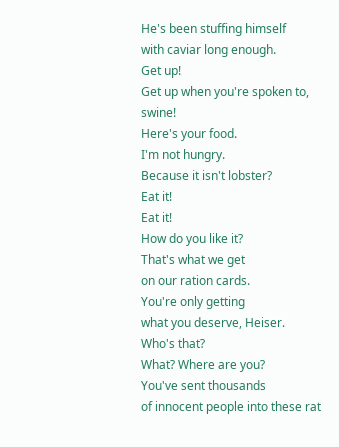He's been stuffing himself
with caviar long enough.
Get up!
Get up when you're spoken to, swine!
Here's your food.
I'm not hungry.
Because it isn't lobster?
Eat it!
Eat it!
How do you like it?
That's what we get
on our ration cards.
You're only getting
what you deserve, Heiser.
Who's that?
What? Where are you?
You've sent thousands
of innocent people into these rat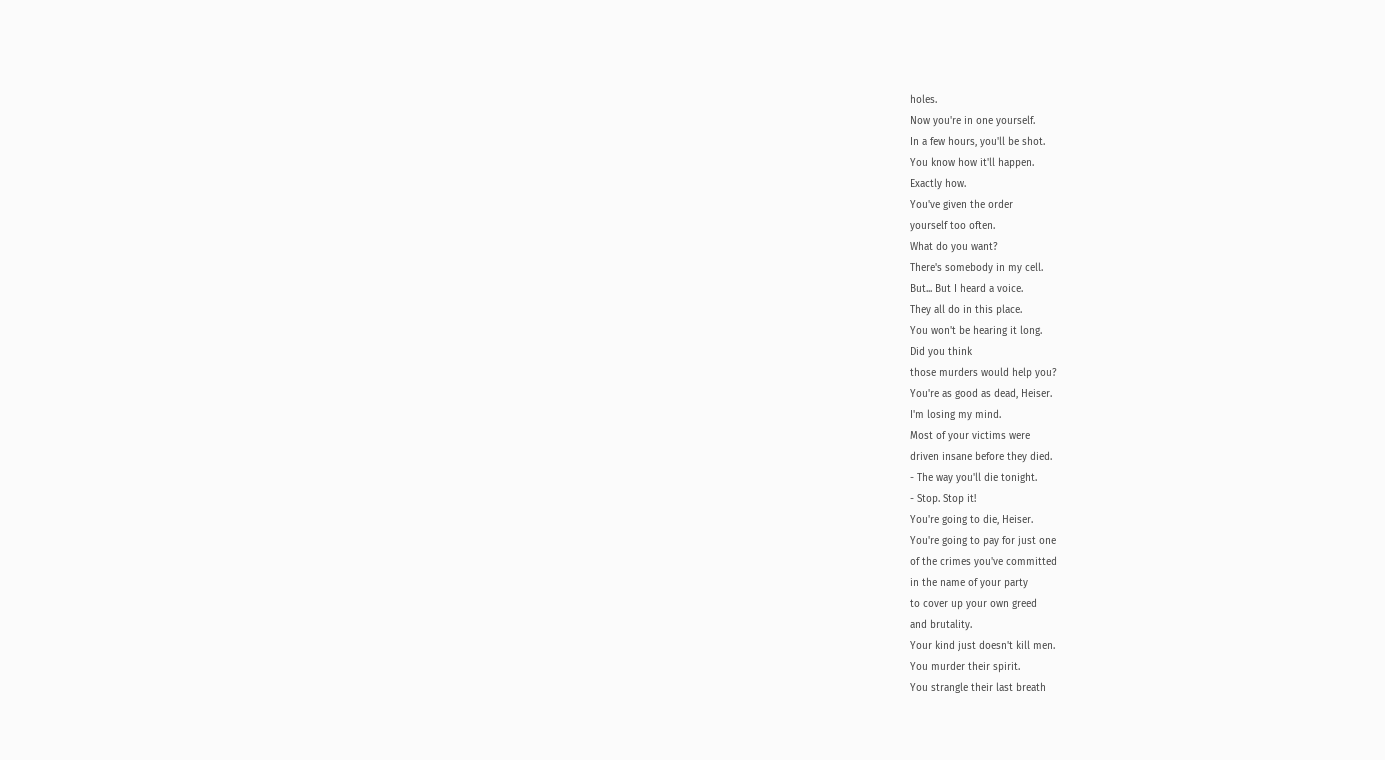holes.
Now you're in one yourself.
In a few hours, you'll be shot.
You know how it'll happen.
Exactly how.
You've given the order
yourself too often.
What do you want?
There's somebody in my cell.
But... But I heard a voice.
They all do in this place.
You won't be hearing it long.
Did you think
those murders would help you?
You're as good as dead, Heiser.
I'm losing my mind.
Most of your victims were
driven insane before they died.
- The way you'll die tonight.
- Stop. Stop it!
You're going to die, Heiser.
You're going to pay for just one
of the crimes you've committed
in the name of your party
to cover up your own greed
and brutality.
Your kind just doesn't kill men.
You murder their spirit.
You strangle their last breath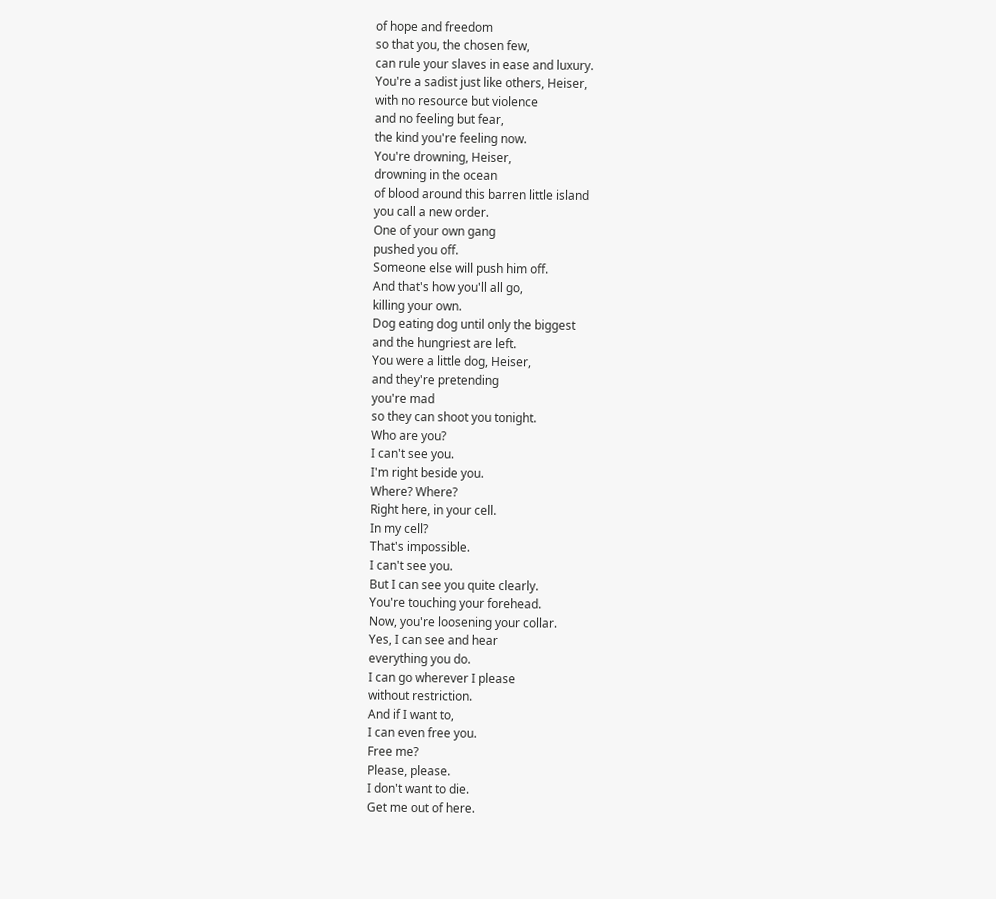of hope and freedom
so that you, the chosen few,
can rule your slaves in ease and luxury.
You're a sadist just like others, Heiser,
with no resource but violence
and no feeling but fear,
the kind you're feeling now.
You're drowning, Heiser,
drowning in the ocean
of blood around this barren little island
you call a new order.
One of your own gang
pushed you off.
Someone else will push him off.
And that's how you'll all go,
killing your own.
Dog eating dog until only the biggest
and the hungriest are left.
You were a little dog, Heiser,
and they're pretending
you're mad
so they can shoot you tonight.
Who are you?
I can't see you.
I'm right beside you.
Where? Where?
Right here, in your cell.
In my cell?
That's impossible.
I can't see you.
But I can see you quite clearly.
You're touching your forehead.
Now, you're loosening your collar.
Yes, I can see and hear
everything you do.
I can go wherever I please
without restriction.
And if I want to,
I can even free you.
Free me?
Please, please.
I don't want to die.
Get me out of here.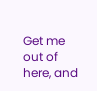Get me out of here, and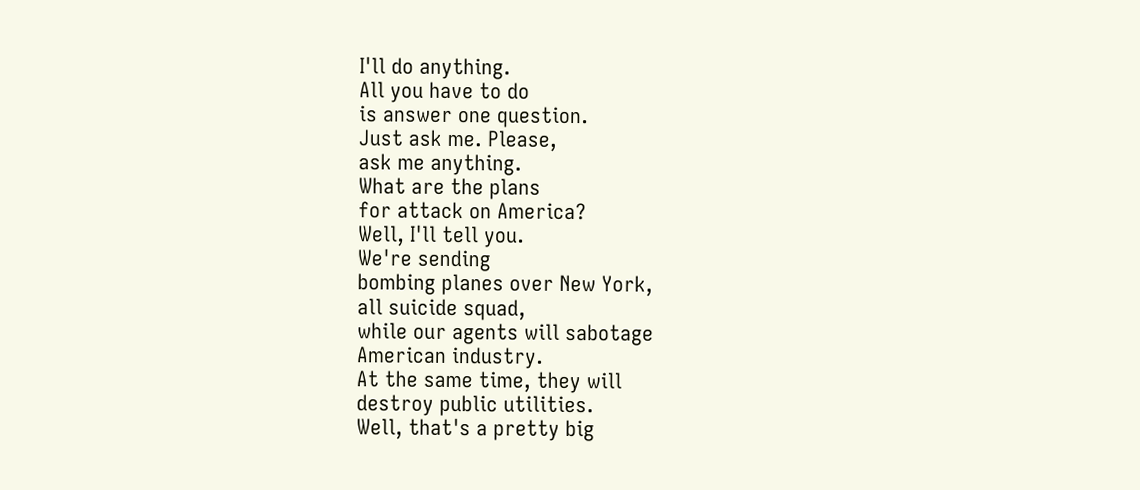I'll do anything.
All you have to do
is answer one question.
Just ask me. Please,
ask me anything.
What are the plans
for attack on America?
Well, I'll tell you.
We're sending
bombing planes over New York,
all suicide squad,
while our agents will sabotage
American industry.
At the same time, they will
destroy public utilities.
Well, that's a pretty big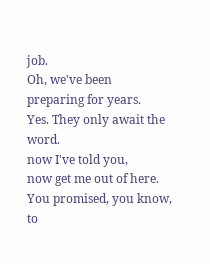job.
Oh, we've been
preparing for years.
Yes. They only await the word.
now I've told you,
now get me out of here.
You promised, you know,
to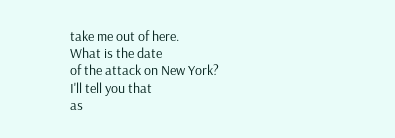take me out of here.
What is the date
of the attack on New York?
I'll tell you that
as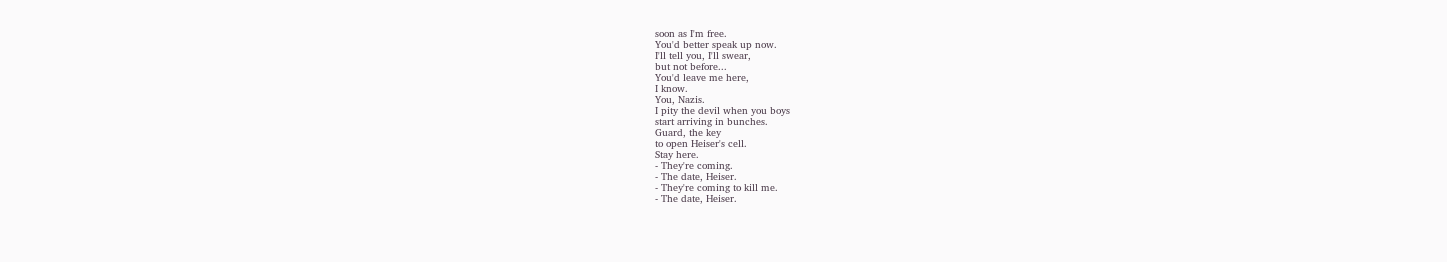soon as I'm free.
You'd better speak up now.
I'll tell you, I'll swear,
but not before...
You'd leave me here,
I know.
You, Nazis.
I pity the devil when you boys
start arriving in bunches.
Guard, the key
to open Heiser's cell.
Stay here.
- They're coming.
- The date, Heiser.
- They're coming to kill me.
- The date, Heiser.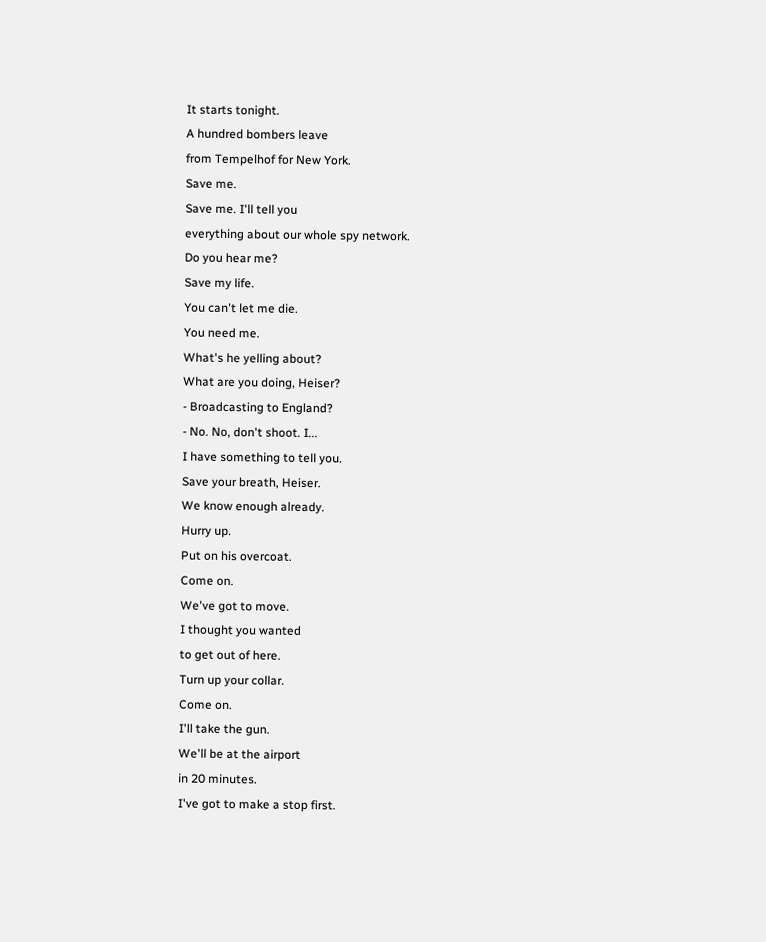It starts tonight.
A hundred bombers leave
from Tempelhof for New York.
Save me.
Save me. I'll tell you
everything about our whole spy network.
Do you hear me?
Save my life.
You can't let me die.
You need me.
What's he yelling about?
What are you doing, Heiser?
- Broadcasting to England?
- No. No, don't shoot. I...
I have something to tell you.
Save your breath, Heiser.
We know enough already.
Hurry up.
Put on his overcoat.
Come on.
We've got to move.
I thought you wanted
to get out of here.
Turn up your collar.
Come on.
I'll take the gun.
We'll be at the airport
in 20 minutes.
I've got to make a stop first.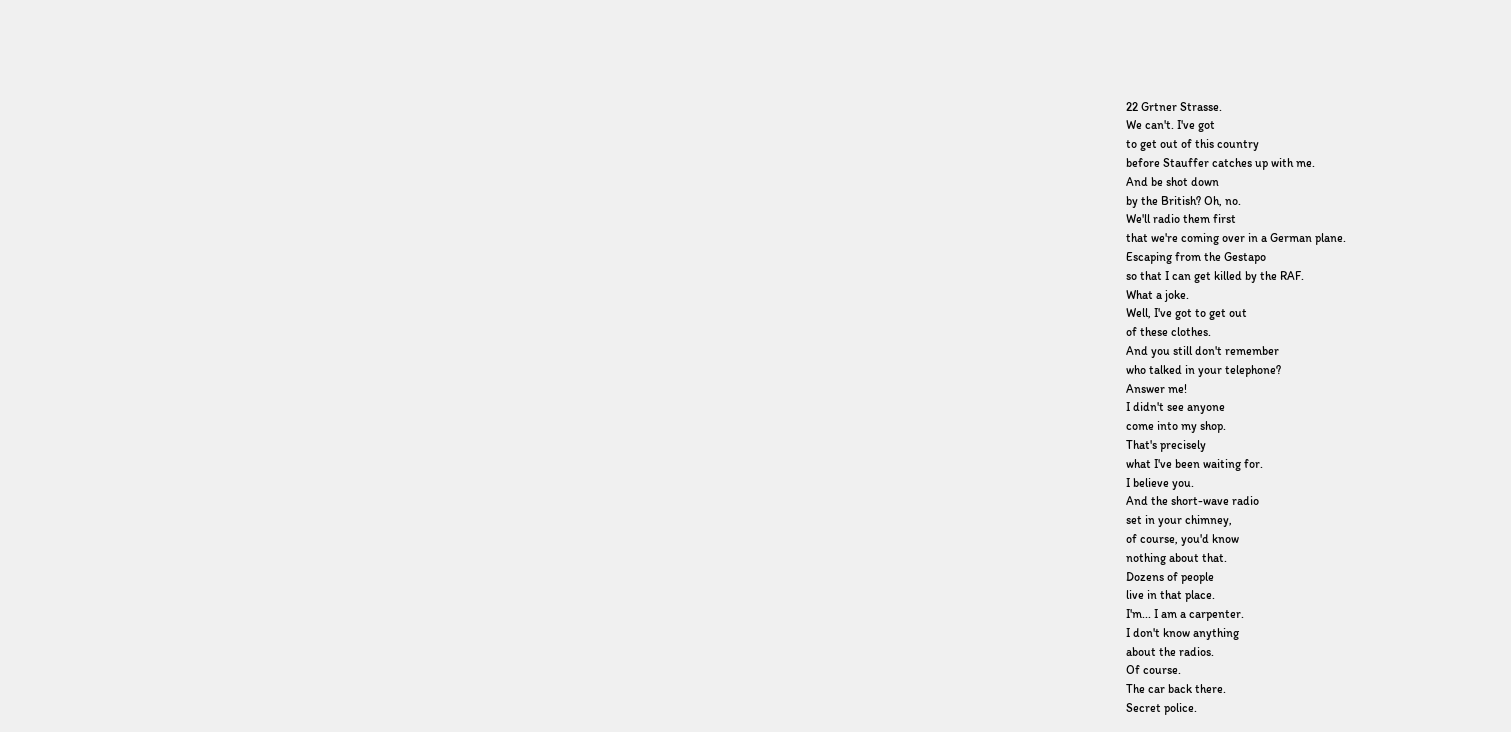22 Grtner Strasse.
We can't. I've got
to get out of this country
before Stauffer catches up with me.
And be shot down
by the British? Oh, no.
We'll radio them first
that we're coming over in a German plane.
Escaping from the Gestapo
so that I can get killed by the RAF.
What a joke.
Well, I've got to get out
of these clothes.
And you still don't remember
who talked in your telephone?
Answer me!
I didn't see anyone
come into my shop.
That's precisely
what I've been waiting for.
I believe you.
And the short-wave radio
set in your chimney,
of course, you'd know
nothing about that.
Dozens of people
live in that place.
I'm... I am a carpenter.
I don't know anything
about the radios.
Of course.
The car back there.
Secret police.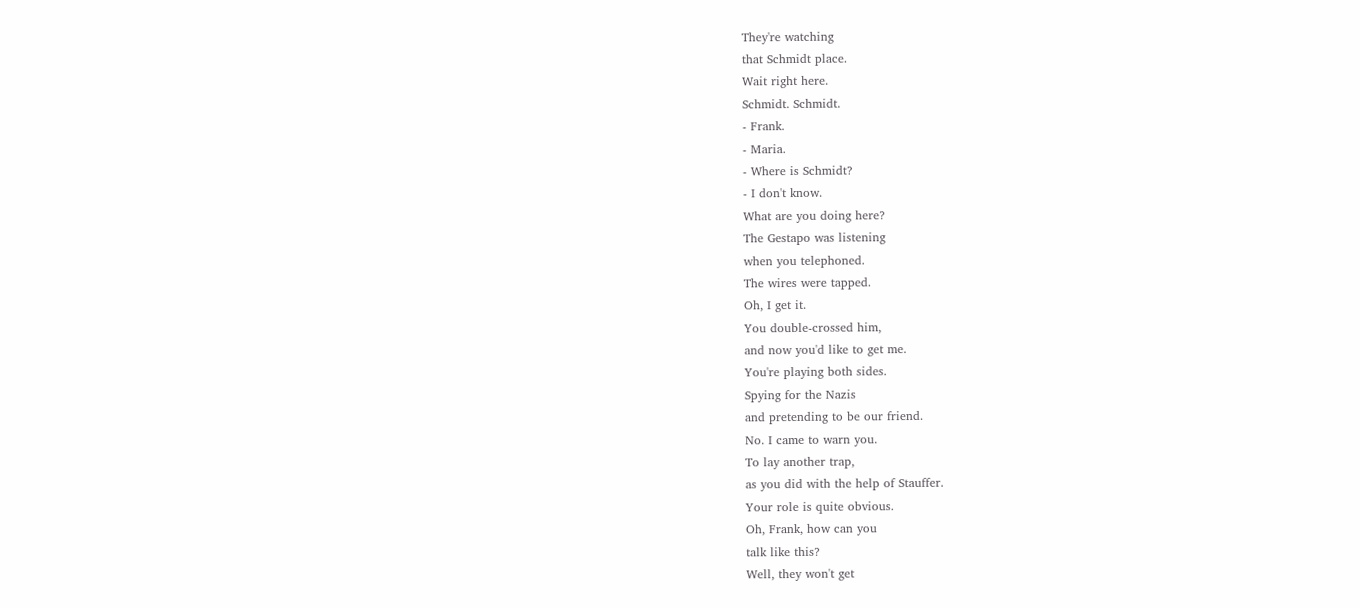They're watching
that Schmidt place.
Wait right here.
Schmidt. Schmidt.
- Frank.
- Maria.
- Where is Schmidt?
- I don't know.
What are you doing here?
The Gestapo was listening
when you telephoned.
The wires were tapped.
Oh, I get it.
You double-crossed him,
and now you'd like to get me.
You're playing both sides.
Spying for the Nazis
and pretending to be our friend.
No. I came to warn you.
To lay another trap,
as you did with the help of Stauffer.
Your role is quite obvious.
Oh, Frank, how can you
talk like this?
Well, they won't get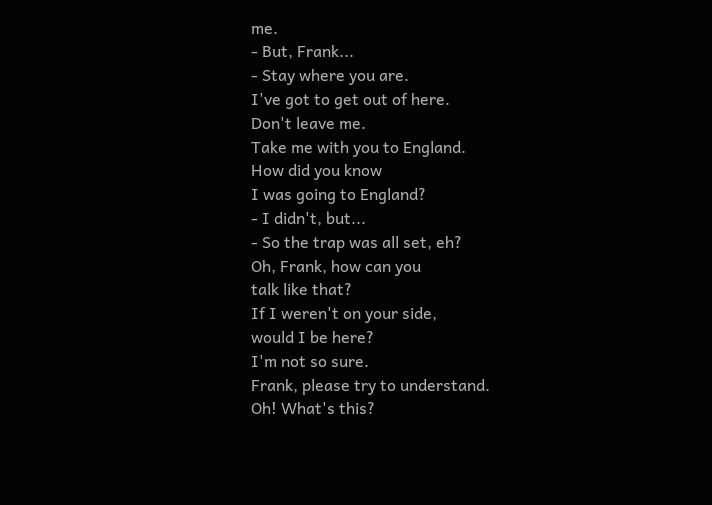me.
- But, Frank...
- Stay where you are.
I've got to get out of here.
Don't leave me.
Take me with you to England.
How did you know
I was going to England?
- I didn't, but...
- So the trap was all set, eh?
Oh, Frank, how can you
talk like that?
If I weren't on your side,
would I be here?
I'm not so sure.
Frank, please try to understand.
Oh! What's this?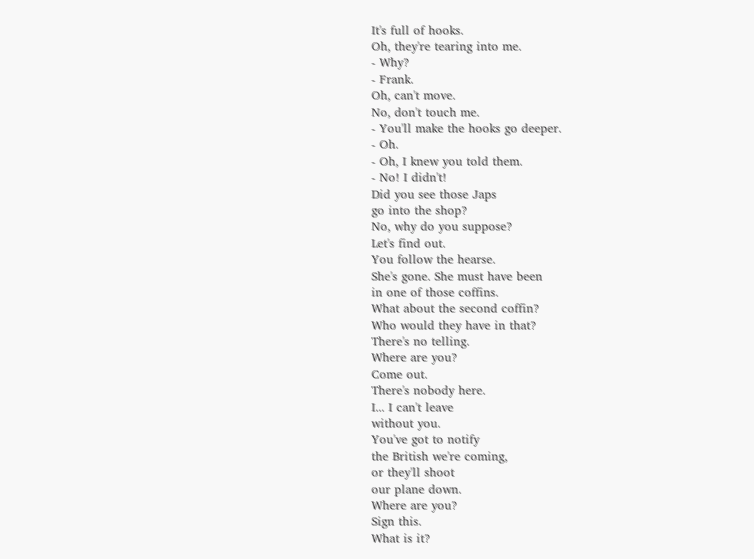It's full of hooks.
Oh, they're tearing into me.
- Why?
- Frank.
Oh, can't move.
No, don't touch me.
- You'll make the hooks go deeper.
- Oh.
- Oh, I knew you told them.
- No! I didn't!
Did you see those Japs
go into the shop?
No, why do you suppose?
Let's find out.
You follow the hearse.
She's gone. She must have been
in one of those coffins.
What about the second coffin?
Who would they have in that?
There's no telling.
Where are you?
Come out.
There's nobody here.
I... I can't leave
without you.
You've got to notify
the British we're coming,
or they'll shoot
our plane down.
Where are you?
Sign this.
What is it?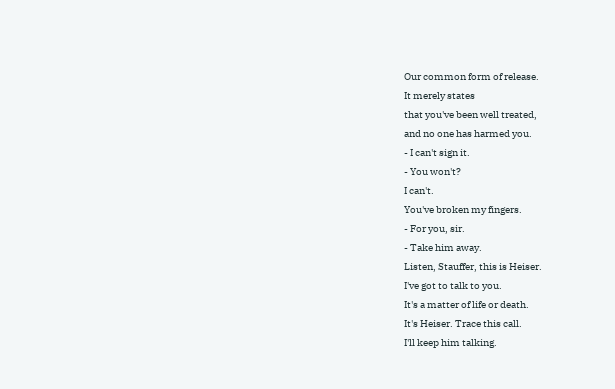Our common form of release.
It merely states
that you've been well treated,
and no one has harmed you.
- I can't sign it.
- You won't?
I can't.
You've broken my fingers.
- For you, sir.
- Take him away.
Listen, Stauffer, this is Heiser.
I've got to talk to you.
It's a matter of life or death.
It's Heiser. Trace this call.
I'll keep him talking.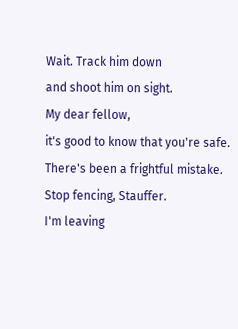Wait. Track him down
and shoot him on sight.
My dear fellow,
it's good to know that you're safe.
There's been a frightful mistake.
Stop fencing, Stauffer.
I'm leaving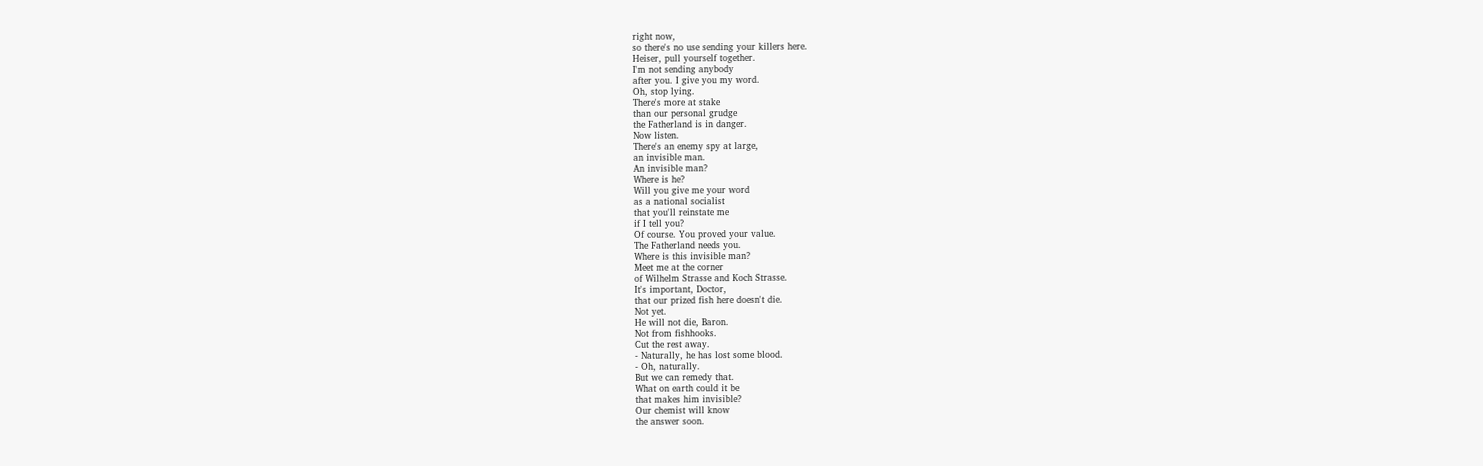right now,
so there's no use sending your killers here.
Heiser, pull yourself together.
I'm not sending anybody
after you. I give you my word.
Oh, stop lying.
There's more at stake
than our personal grudge
the Fatherland is in danger.
Now listen.
There's an enemy spy at large,
an invisible man.
An invisible man?
Where is he?
Will you give me your word
as a national socialist
that you'll reinstate me
if I tell you?
Of course. You proved your value.
The Fatherland needs you.
Where is this invisible man?
Meet me at the corner
of Wilhelm Strasse and Koch Strasse.
It's important, Doctor,
that our prized fish here doesn't die.
Not yet.
He will not die, Baron.
Not from fishhooks.
Cut the rest away.
- Naturally, he has lost some blood.
- Oh, naturally.
But we can remedy that.
What on earth could it be
that makes him invisible?
Our chemist will know
the answer soon.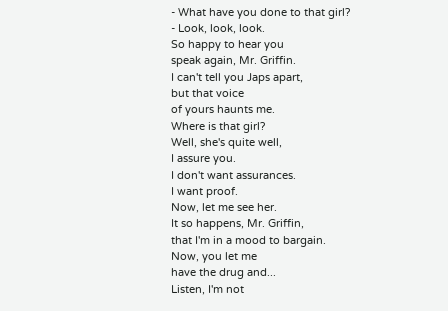- What have you done to that girl?
- Look, look, look.
So happy to hear you
speak again, Mr. Griffin.
I can't tell you Japs apart,
but that voice
of yours haunts me.
Where is that girl?
Well, she's quite well,
I assure you.
I don't want assurances.
I want proof.
Now, let me see her.
It so happens, Mr. Griffin,
that I'm in a mood to bargain.
Now, you let me
have the drug and...
Listen, I'm not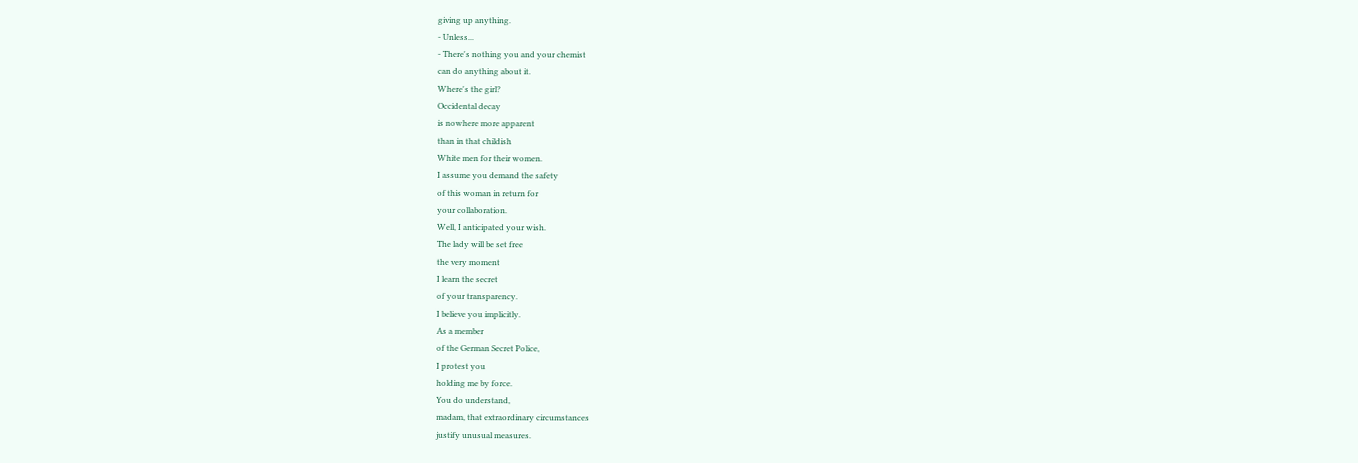giving up anything.
- Unless...
- There's nothing you and your chemist
can do anything about it.
Where's the girl?
Occidental decay
is nowhere more apparent
than in that childish
White men for their women.
I assume you demand the safety
of this woman in return for
your collaboration.
Well, I anticipated your wish.
The lady will be set free
the very moment
I learn the secret
of your transparency.
I believe you implicitly.
As a member
of the German Secret Police,
I protest you
holding me by force.
You do understand,
madam, that extraordinary circumstances
justify unusual measures.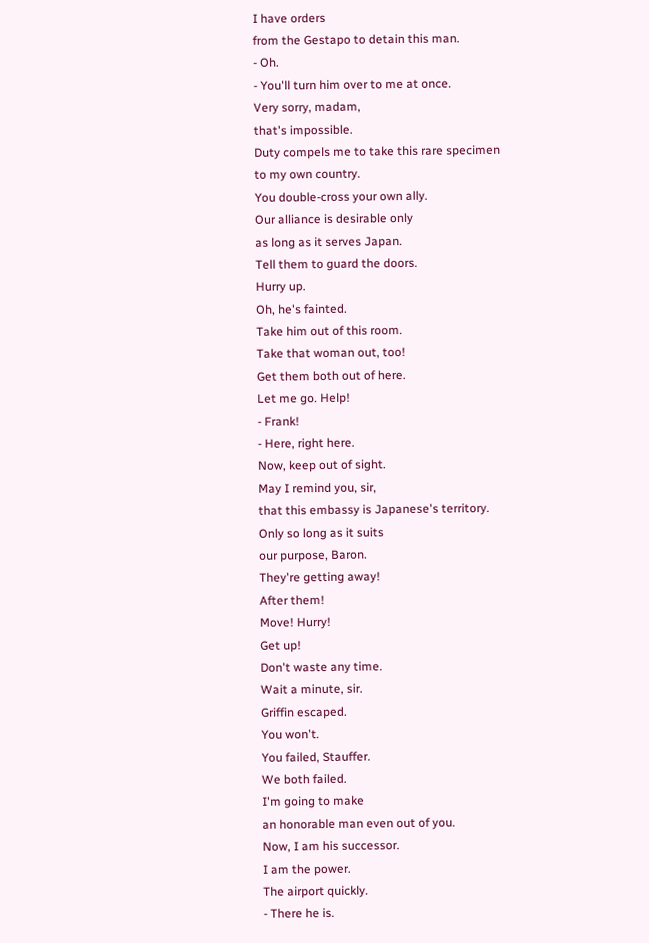I have orders
from the Gestapo to detain this man.
- Oh.
- You'll turn him over to me at once.
Very sorry, madam,
that's impossible.
Duty compels me to take this rare specimen
to my own country.
You double-cross your own ally.
Our alliance is desirable only
as long as it serves Japan.
Tell them to guard the doors.
Hurry up.
Oh, he's fainted.
Take him out of this room.
Take that woman out, too!
Get them both out of here.
Let me go. Help!
- Frank!
- Here, right here.
Now, keep out of sight.
May I remind you, sir,
that this embassy is Japanese's territory.
Only so long as it suits
our purpose, Baron.
They're getting away!
After them!
Move! Hurry!
Get up!
Don't waste any time.
Wait a minute, sir.
Griffin escaped.
You won't.
You failed, Stauffer.
We both failed.
I'm going to make
an honorable man even out of you.
Now, I am his successor.
I am the power.
The airport quickly.
- There he is.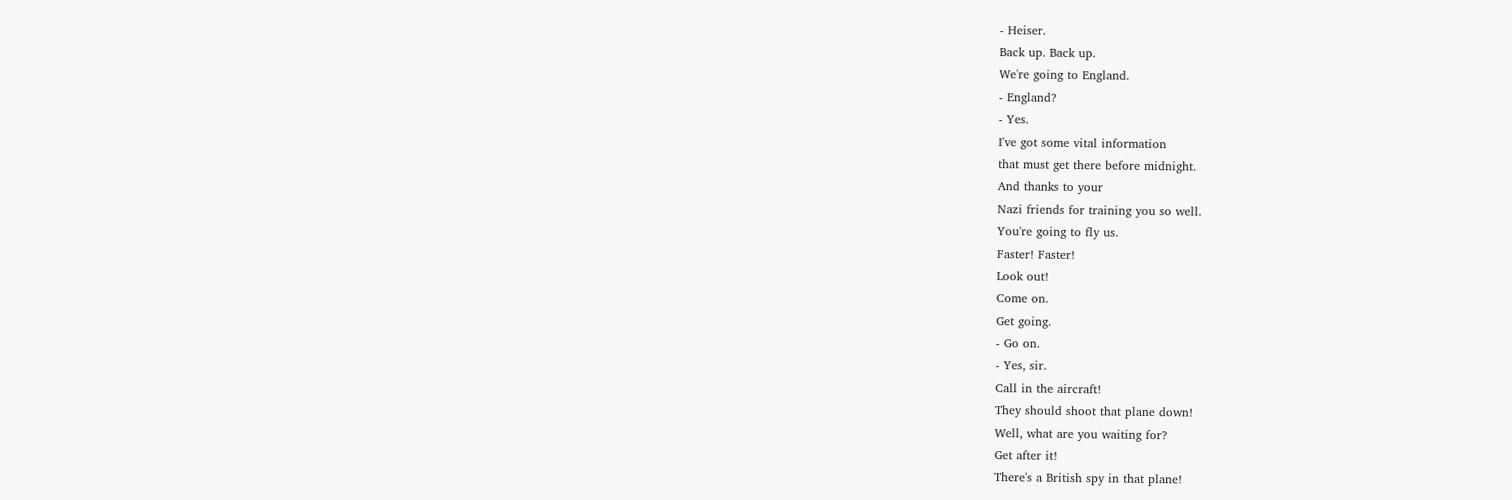- Heiser.
Back up. Back up.
We're going to England.
- England?
- Yes.
I've got some vital information
that must get there before midnight.
And thanks to your
Nazi friends for training you so well.
You're going to fly us.
Faster! Faster!
Look out!
Come on.
Get going.
- Go on.
- Yes, sir.
Call in the aircraft!
They should shoot that plane down!
Well, what are you waiting for?
Get after it!
There's a British spy in that plane!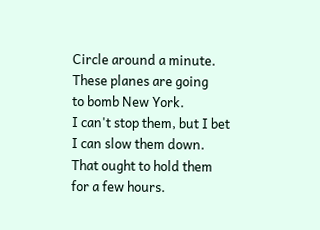Circle around a minute.
These planes are going
to bomb New York.
I can't stop them, but I bet
I can slow them down.
That ought to hold them
for a few hours.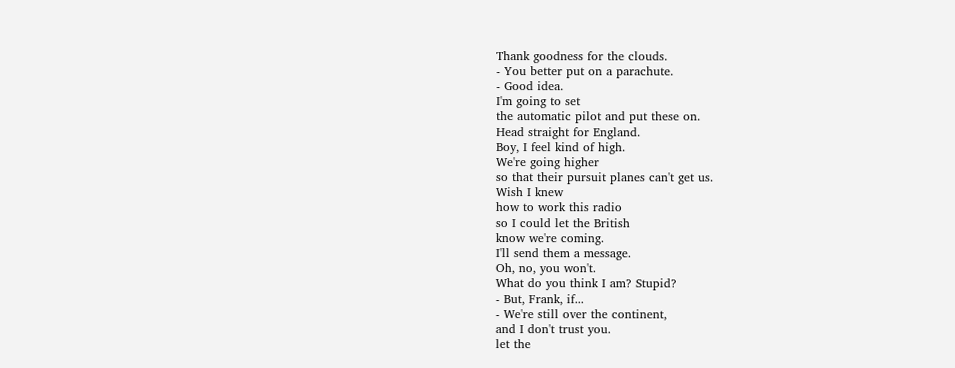Thank goodness for the clouds.
- You better put on a parachute.
- Good idea.
I'm going to set
the automatic pilot and put these on.
Head straight for England.
Boy, I feel kind of high.
We're going higher
so that their pursuit planes can't get us.
Wish I knew
how to work this radio
so I could let the British
know we're coming.
I'll send them a message.
Oh, no, you won't.
What do you think I am? Stupid?
- But, Frank, if...
- We're still over the continent,
and I don't trust you.
let the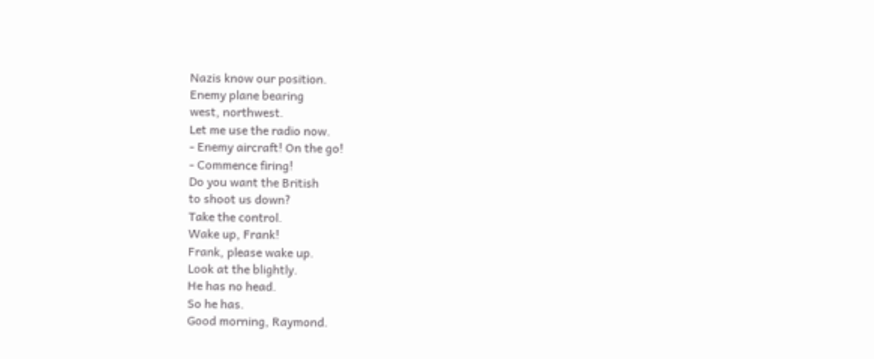Nazis know our position.
Enemy plane bearing
west, northwest.
Let me use the radio now.
- Enemy aircraft! On the go!
- Commence firing!
Do you want the British
to shoot us down?
Take the control.
Wake up, Frank!
Frank, please wake up.
Look at the blightly.
He has no head.
So he has.
Good morning, Raymond.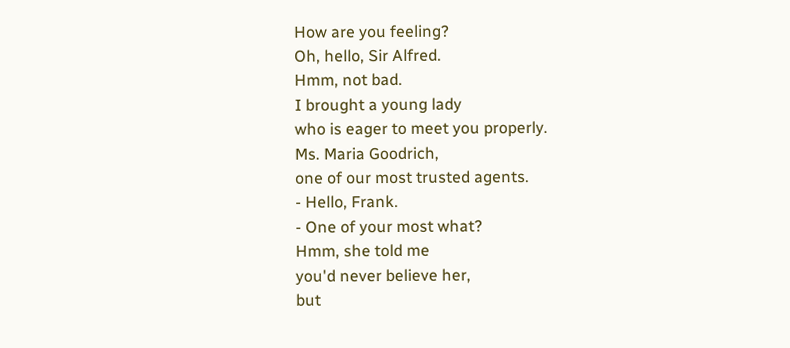How are you feeling?
Oh, hello, Sir Alfred.
Hmm, not bad.
I brought a young lady
who is eager to meet you properly.
Ms. Maria Goodrich,
one of our most trusted agents.
- Hello, Frank.
- One of your most what?
Hmm, she told me
you'd never believe her,
but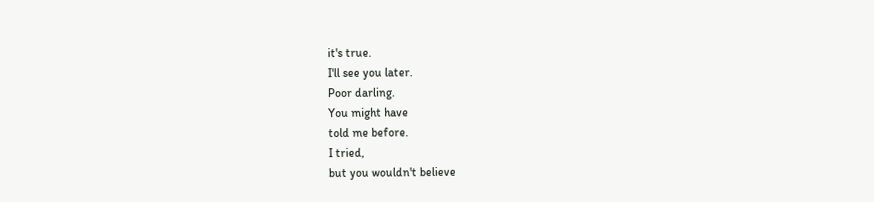it's true.
I'll see you later.
Poor darling.
You might have
told me before.
I tried,
but you wouldn't believe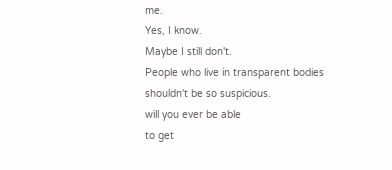me.
Yes, I know.
Maybe I still don't.
People who live in transparent bodies
shouldn't be so suspicious.
will you ever be able
to get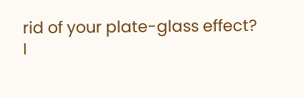rid of your plate-glass effect?
I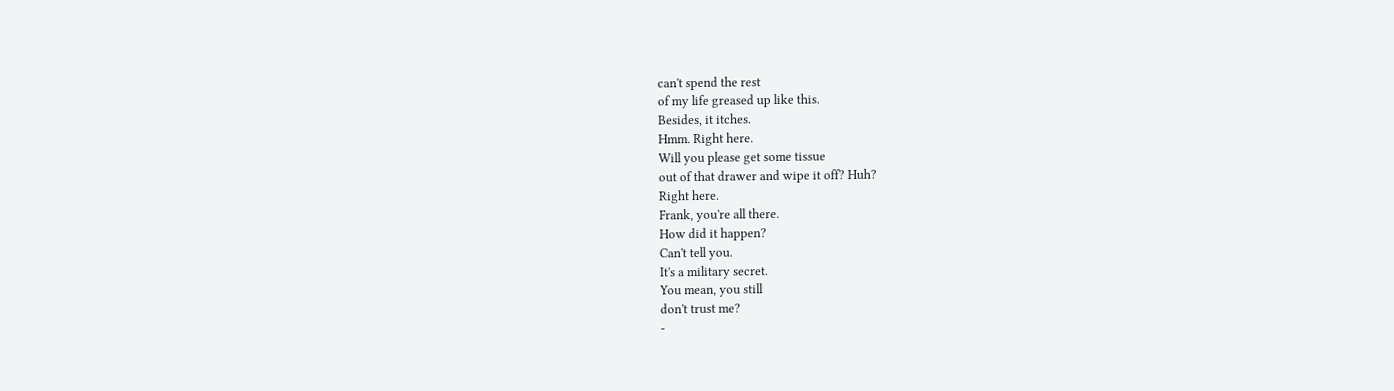can't spend the rest
of my life greased up like this.
Besides, it itches.
Hmm. Right here.
Will you please get some tissue
out of that drawer and wipe it off? Huh?
Right here.
Frank, you're all there.
How did it happen?
Can't tell you.
It's a military secret.
You mean, you still
don't trust me?
-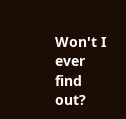Won't I ever find out?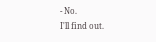- No.
I'll find out.